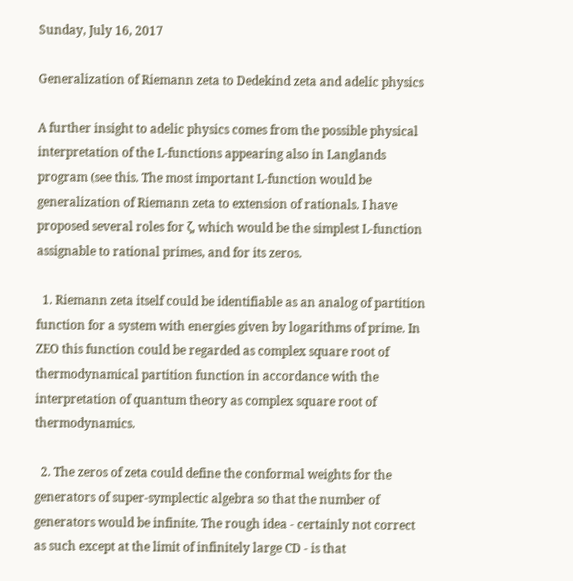Sunday, July 16, 2017

Generalization of Riemann zeta to Dedekind zeta and adelic physics

A further insight to adelic physics comes from the possible physical interpretation of the L-functions appearing also in Langlands program (see this. The most important L-function would be generalization of Riemann zeta to extension of rationals. I have proposed several roles for ζ, which would be the simplest L-function assignable to rational primes, and for its zeros.

  1. Riemann zeta itself could be identifiable as an analog of partition function for a system with energies given by logarithms of prime. In ZEO this function could be regarded as complex square root of thermodynamical partition function in accordance with the interpretation of quantum theory as complex square root of thermodynamics.

  2. The zeros of zeta could define the conformal weights for the generators of super-symplectic algebra so that the number of generators would be infinite. The rough idea - certainly not correct as such except at the limit of infinitely large CD - is that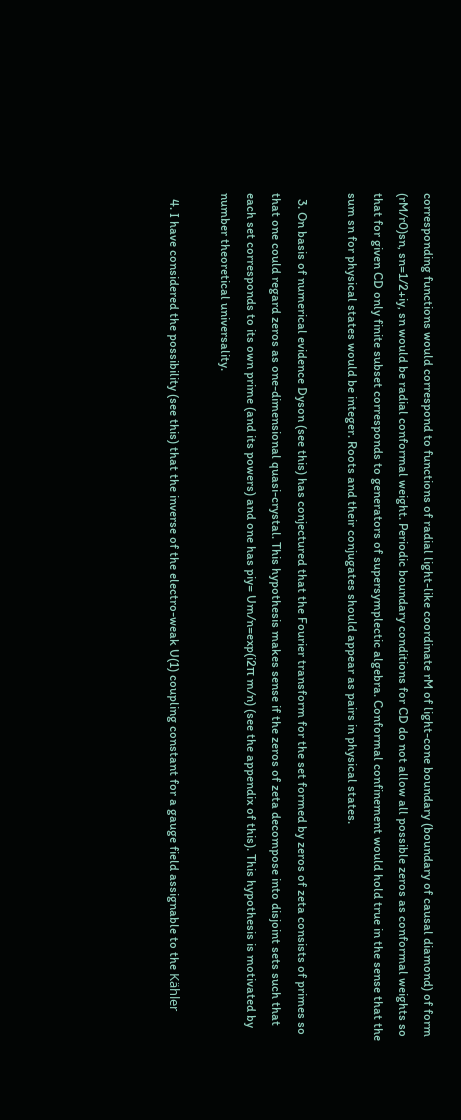corresponding functions would correspond to functions of radial light-like coordinate rM of light-cone boundary (boundary of causal diamond) of form (rM/r0)sn, sn=1/2+iy, sn would be radial conformal weight. Periodic boundary conditions for CD do not allow all possible zeros as conformal weights so that for given CD only finite subset corresponds to generators of supersymplectic algebra. Conformal confinement would hold true in the sense that the sum sn for physical states would be integer. Roots and their conjugates should appear as pairs in physical states.

  3. On basis of numerical evidence Dyson (see this) has conjectured that the Fourier transform for the set formed by zeros of zeta consists of primes so that one could regard zeros as one-dimensional quasi-crystal. This hypothesis makes sense if the zeros of zeta decompose into disjoint sets such that each set corresponds to its own prime (and its powers) and one has piy= Um/n=exp(i2π m/n) (see the appendix of this). This hypothesis is motivated by number theoretical universality.

  4. I have considered the possibility (see this) that the inverse of the electro-weak U(1) coupling constant for a gauge field assignable to the Kähler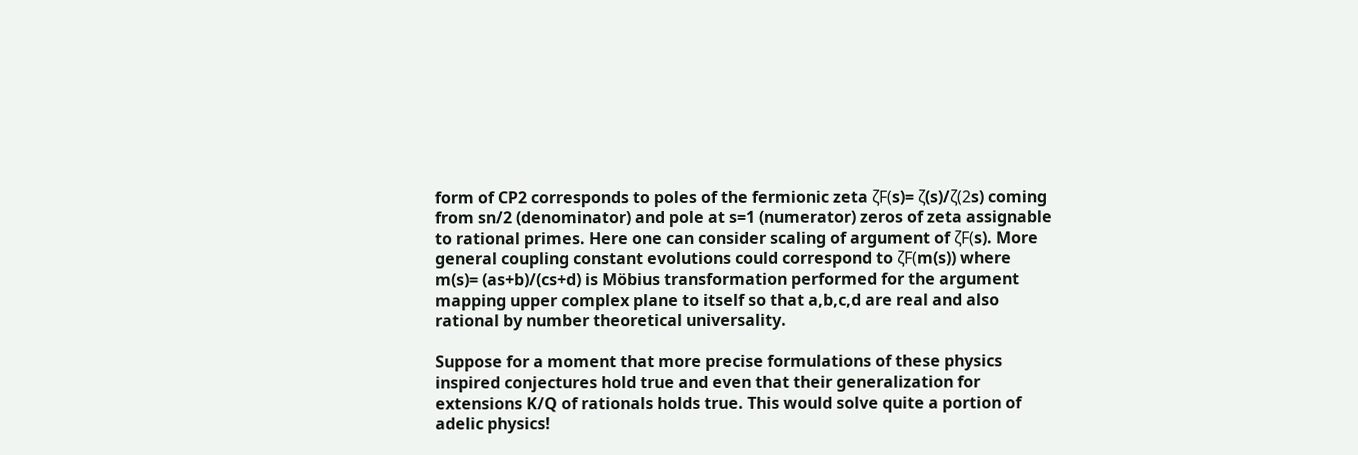form of CP2 corresponds to poles of the fermionic zeta ζF(s)= ζ(s)/ζ(2s) coming from sn/2 (denominator) and pole at s=1 (numerator) zeros of zeta assignable to rational primes. Here one can consider scaling of argument of ζF(s). More general coupling constant evolutions could correspond to ζF(m(s)) where m(s)= (as+b)/(cs+d) is Möbius transformation performed for the argument mapping upper complex plane to itself so that a,b,c,d are real and also rational by number theoretical universality.

Suppose for a moment that more precise formulations of these physics inspired conjectures hold true and even that their generalization for extensions K/Q of rationals holds true. This would solve quite a portion of adelic physics!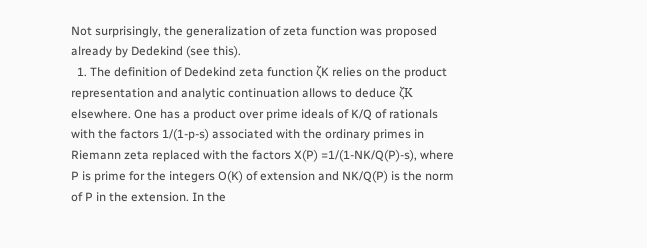Not surprisingly, the generalization of zeta function was proposed already by Dedekind (see this).
  1. The definition of Dedekind zeta function ζK relies on the product representation and analytic continuation allows to deduce ζK elsewhere. One has a product over prime ideals of K/Q of rationals with the factors 1/(1-p-s) associated with the ordinary primes in Riemann zeta replaced with the factors X(P) =1/(1-NK/Q(P)-s), where P is prime for the integers O(K) of extension and NK/Q(P) is the norm of P in the extension. In the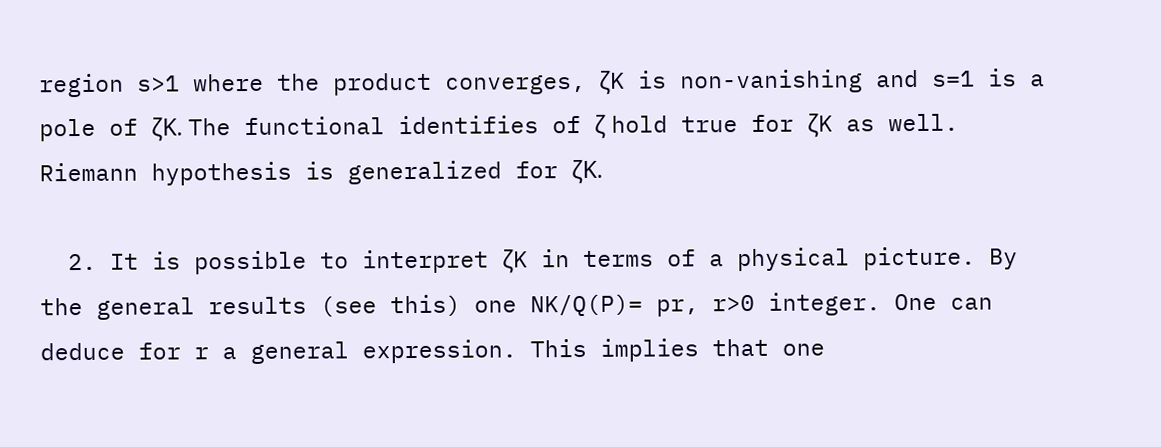region s>1 where the product converges, ζK is non-vanishing and s=1 is a pole of ζK. The functional identifies of ζ hold true for ζK as well. Riemann hypothesis is generalized for ζK.

  2. It is possible to interpret ζK in terms of a physical picture. By the general results (see this) one NK/Q(P)= pr, r>0 integer. One can deduce for r a general expression. This implies that one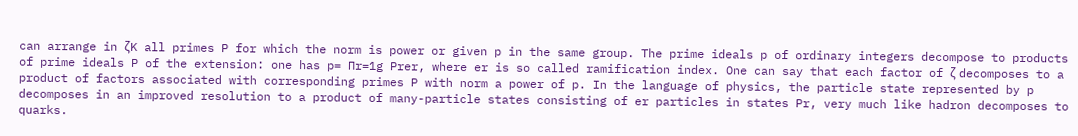can arrange in ζK all primes P for which the norm is power or given p in the same group. The prime ideals p of ordinary integers decompose to products of prime ideals P of the extension: one has p= ∏r=1g Prer, where er is so called ramification index. One can say that each factor of ζ decomposes to a product of factors associated with corresponding primes P with norm a power of p. In the language of physics, the particle state represented by p decomposes in an improved resolution to a product of many-particle states consisting of er particles in states Pr, very much like hadron decomposes to quarks.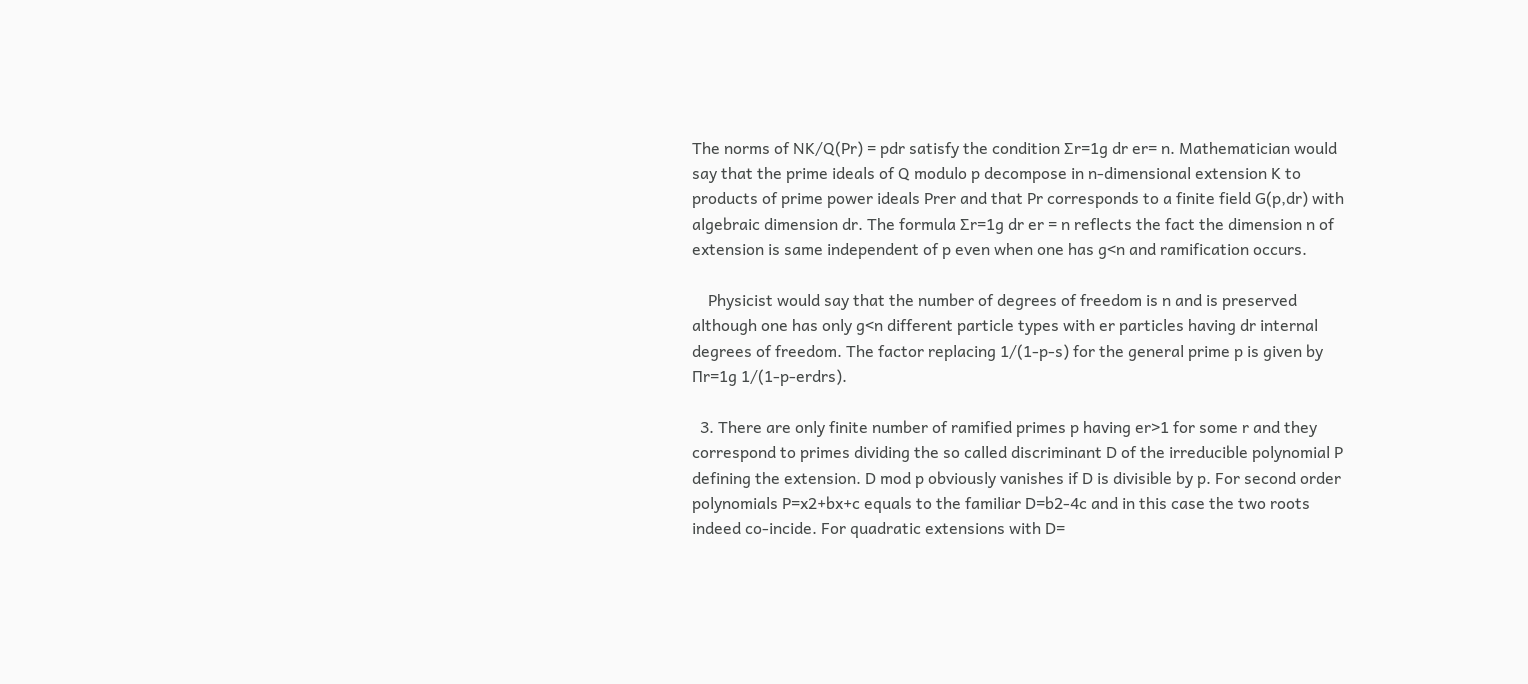The norms of NK/Q(Pr) = pdr satisfy the condition ∑r=1g dr er= n. Mathematician would say that the prime ideals of Q modulo p decompose in n-dimensional extension K to products of prime power ideals Prer and that Pr corresponds to a finite field G(p,dr) with algebraic dimension dr. The formula ∑r=1g dr er = n reflects the fact the dimension n of extension is same independent of p even when one has g<n and ramification occurs.

    Physicist would say that the number of degrees of freedom is n and is preserved although one has only g<n different particle types with er particles having dr internal degrees of freedom. The factor replacing 1/(1-p-s) for the general prime p is given by ∏r=1g 1/(1-p-erdrs).

  3. There are only finite number of ramified primes p having er>1 for some r and they correspond to primes dividing the so called discriminant D of the irreducible polynomial P defining the extension. D mod p obviously vanishes if D is divisible by p. For second order polynomials P=x2+bx+c equals to the familiar D=b2-4c and in this case the two roots indeed co-incide. For quadratic extensions with D=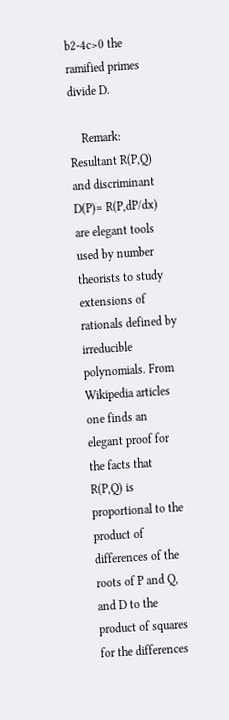b2-4c>0 the ramified primes divide D.

    Remark: Resultant R(P,Q) and discriminant D(P)= R(P,dP/dx) are elegant tools used by number theorists to study extensions of rationals defined by irreducible polynomials. From Wikipedia articles one finds an elegant proof for the facts that R(P,Q) is proportional to the product of differences of the roots of P and Q, and D to the product of squares for the differences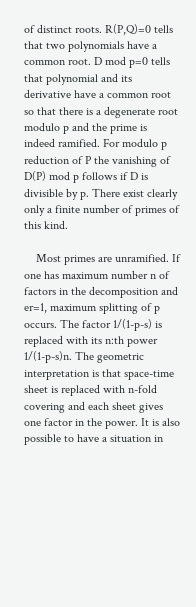of distinct roots. R(P,Q)=0 tells that two polynomials have a common root. D mod p=0 tells that polynomial and its derivative have a common root so that there is a degenerate root modulo p and the prime is indeed ramified. For modulo p reduction of P the vanishing of D(P) mod p follows if D is divisible by p. There exist clearly only a finite number of primes of this kind.

    Most primes are unramified. If one has maximum number n of factors in the decomposition and er=1, maximum splitting of p occurs. The factor 1/(1-p-s) is replaced with its n:th power 1/(1-p-s)n. The geometric interpretation is that space-time sheet is replaced with n-fold covering and each sheet gives one factor in the power. It is also possible to have a situation in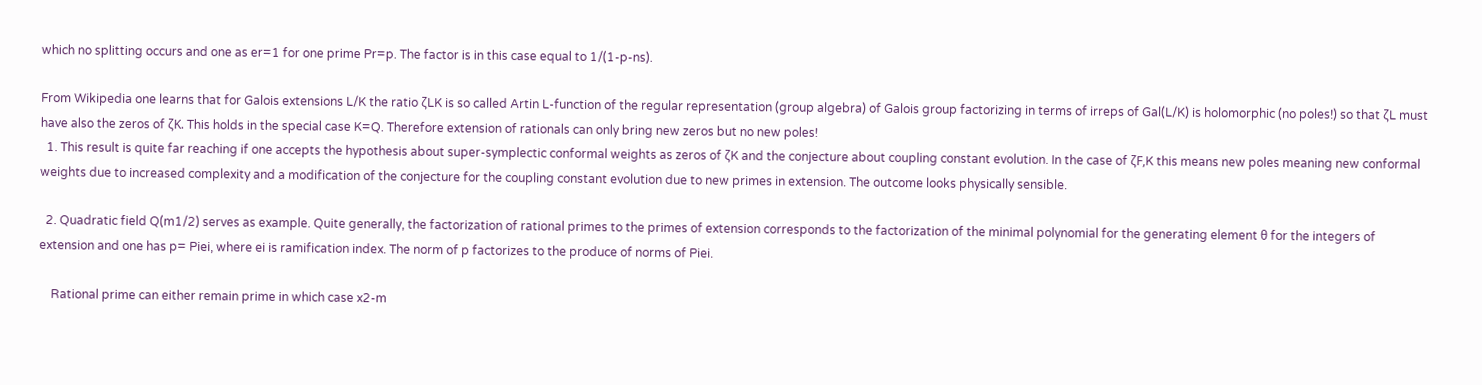which no splitting occurs and one as er=1 for one prime Pr=p. The factor is in this case equal to 1/(1-p-ns).

From Wikipedia one learns that for Galois extensions L/K the ratio ζLK is so called Artin L-function of the regular representation (group algebra) of Galois group factorizing in terms of irreps of Gal(L/K) is holomorphic (no poles!) so that ζL must have also the zeros of ζK. This holds in the special case K=Q. Therefore extension of rationals can only bring new zeros but no new poles!
  1. This result is quite far reaching if one accepts the hypothesis about super-symplectic conformal weights as zeros of ζK and the conjecture about coupling constant evolution. In the case of ζF,K this means new poles meaning new conformal weights due to increased complexity and a modification of the conjecture for the coupling constant evolution due to new primes in extension. The outcome looks physically sensible.

  2. Quadratic field Q(m1/2) serves as example. Quite generally, the factorization of rational primes to the primes of extension corresponds to the factorization of the minimal polynomial for the generating element θ for the integers of extension and one has p= Piei, where ei is ramification index. The norm of p factorizes to the produce of norms of Piei.

    Rational prime can either remain prime in which case x2-m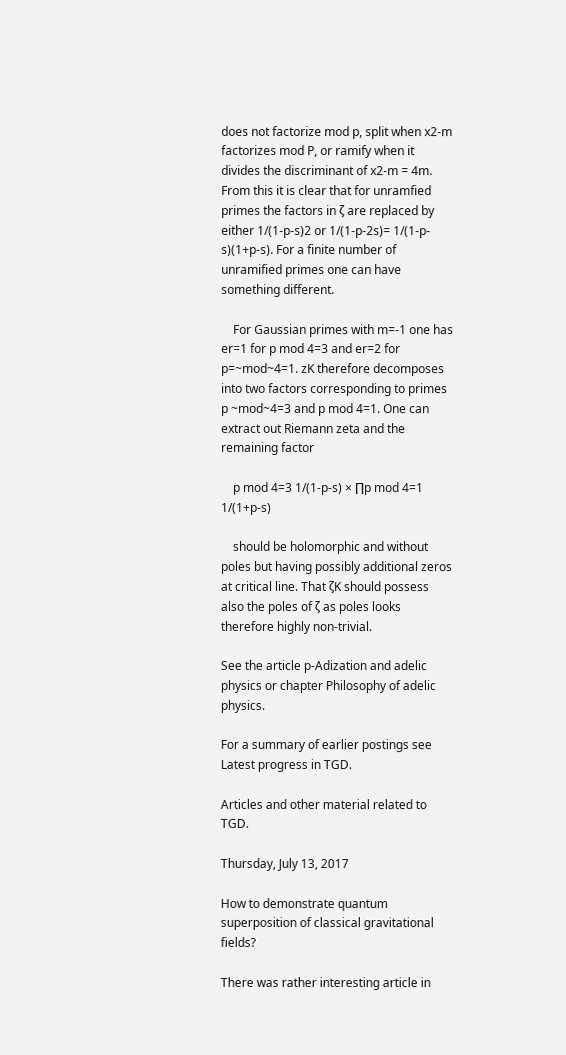does not factorize mod p, split when x2-m factorizes mod P, or ramify when it divides the discriminant of x2-m = 4m. From this it is clear that for unramfied primes the factors in ζ are replaced by either 1/(1-p-s)2 or 1/(1-p-2s)= 1/(1-p-s)(1+p-s). For a finite number of unramified primes one can have something different.

    For Gaussian primes with m=-1 one has er=1 for p mod 4=3 and er=2 for p=~mod~4=1. zK therefore decomposes into two factors corresponding to primes p ~mod~4=3 and p mod 4=1. One can extract out Riemann zeta and the remaining factor

    p mod 4=3 1/(1-p-s) × ∏p mod 4=1 1/(1+p-s)

    should be holomorphic and without poles but having possibly additional zeros at critical line. That ζK should possess also the poles of ζ as poles looks therefore highly non-trivial.

See the article p-Adization and adelic physics or chapter Philosophy of adelic physics.

For a summary of earlier postings see Latest progress in TGD.

Articles and other material related to TGD.

Thursday, July 13, 2017

How to demonstrate quantum superposition of classical gravitational fields?

There was rather interesting article in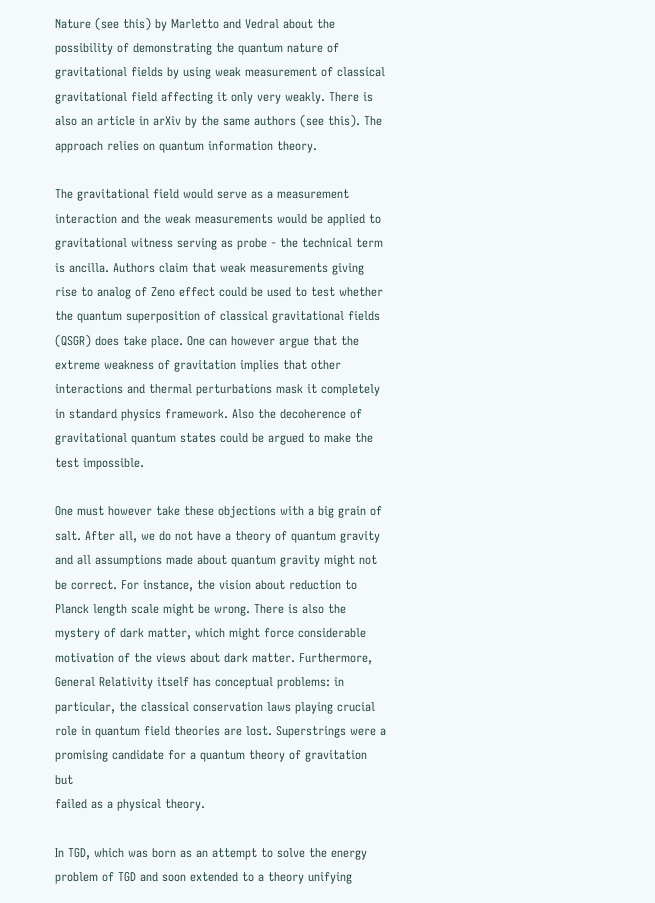Nature (see this) by Marletto and Vedral about the possibility of demonstrating the quantum nature of gravitational fields by using weak measurement of classical gravitational field affecting it only very weakly. There is also an article in arXiv by the same authors (see this). The approach relies on quantum information theory.

The gravitational field would serve as a measurement interaction and the weak measurements would be applied to gravitational witness serving as probe - the technical term is ancilla. Authors claim that weak measurements giving rise to analog of Zeno effect could be used to test whether the quantum superposition of classical gravitational fields (QSGR) does take place. One can however argue that the extreme weakness of gravitation implies that other interactions and thermal perturbations mask it completely in standard physics framework. Also the decoherence of gravitational quantum states could be argued to make the test impossible.

One must however take these objections with a big grain of salt. After all, we do not have a theory of quantum gravity and all assumptions made about quantum gravity might not be correct. For instance, the vision about reduction to Planck length scale might be wrong. There is also the mystery of dark matter, which might force considerable motivation of the views about dark matter. Furthermore, General Relativity itself has conceptual problems: in particular, the classical conservation laws playing crucial role in quantum field theories are lost. Superstrings were a promising candidate for a quantum theory of gravitation but
failed as a physical theory.

In TGD, which was born as an attempt to solve the energy problem of TGD and soon extended to a theory unifying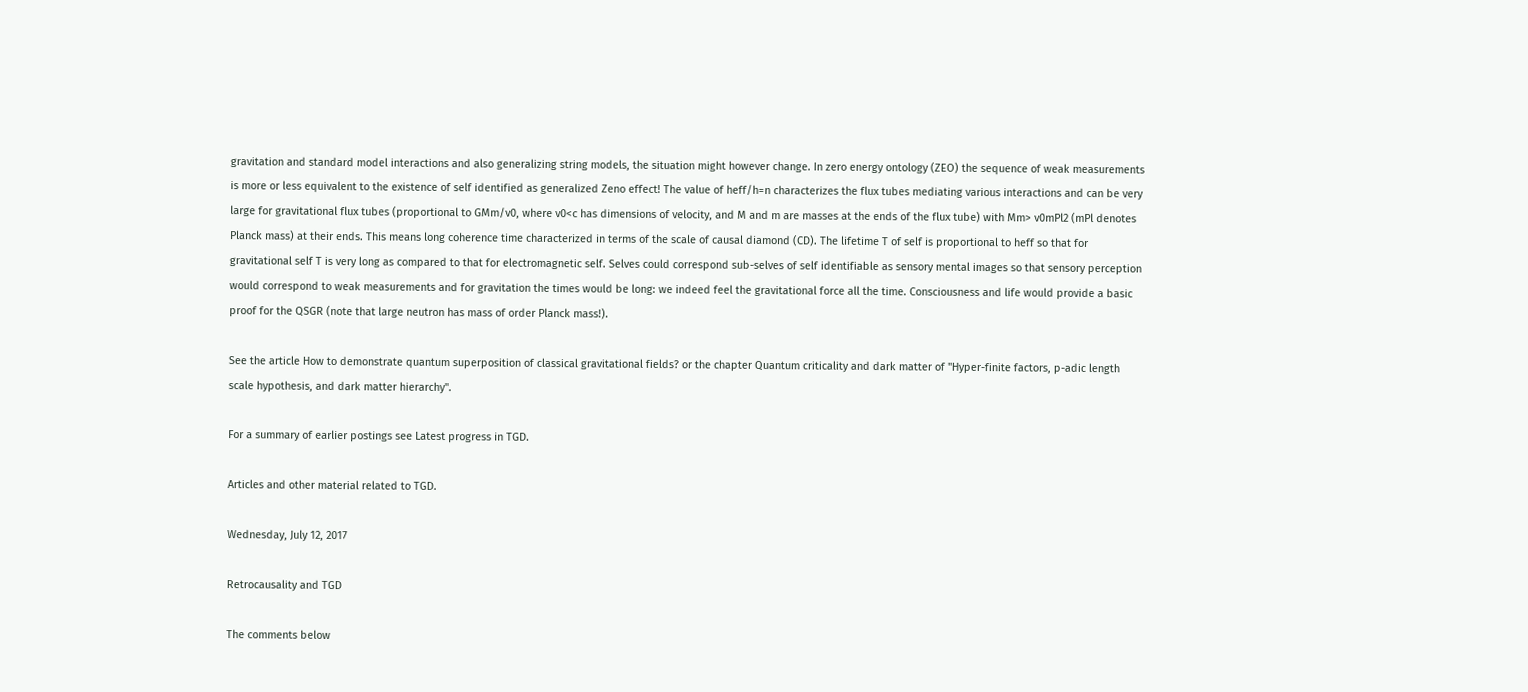gravitation and standard model interactions and also generalizing string models, the situation might however change. In zero energy ontology (ZEO) the sequence of weak measurements is more or less equivalent to the existence of self identified as generalized Zeno effect! The value of heff/h=n characterizes the flux tubes mediating various interactions and can be very large for gravitational flux tubes (proportional to GMm/v0, where v0<c has dimensions of velocity, and M and m are masses at the ends of the flux tube) with Mm> v0mPl2 (mPl denotes Planck mass) at their ends. This means long coherence time characterized in terms of the scale of causal diamond (CD). The lifetime T of self is proportional to heff so that for gravitational self T is very long as compared to that for electromagnetic self. Selves could correspond sub-selves of self identifiable as sensory mental images so that sensory perception would correspond to weak measurements and for gravitation the times would be long: we indeed feel the gravitational force all the time. Consciousness and life would provide a basic proof for the QSGR (note that large neutron has mass of order Planck mass!).

See the article How to demonstrate quantum superposition of classical gravitational fields? or the chapter Quantum criticality and dark matter of "Hyper-finite factors, p-adic length scale hypothesis, and dark matter hierarchy".

For a summary of earlier postings see Latest progress in TGD.

Articles and other material related to TGD.

Wednesday, July 12, 2017

Retrocausality and TGD

The comments below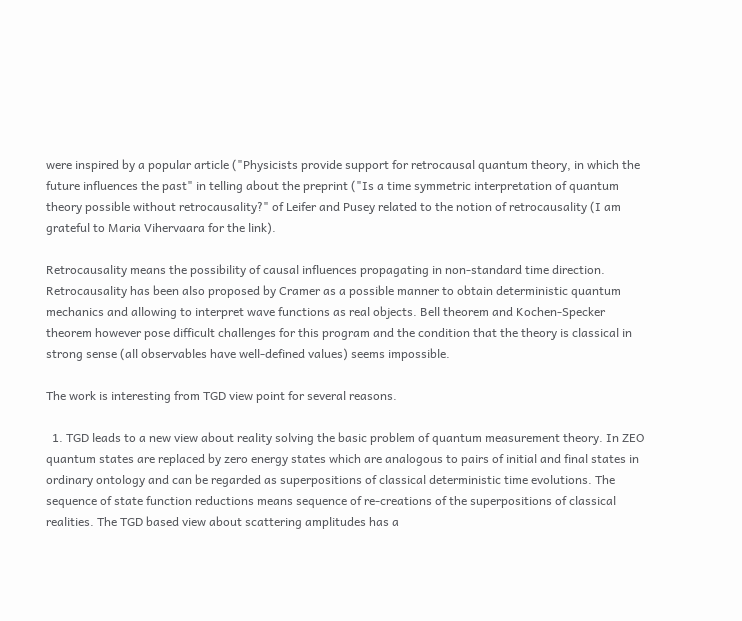were inspired by a popular article ("Physicists provide support for retrocausal quantum theory, in which the future influences the past" in telling about the preprint ("Is a time symmetric interpretation of quantum theory possible without retrocausality?" of Leifer and Pusey related to the notion of retrocausality (I am grateful to Maria Vihervaara for the link).

Retrocausality means the possibility of causal influences propagating in non-standard time direction. Retrocausality has been also proposed by Cramer as a possible manner to obtain deterministic quantum mechanics and allowing to interpret wave functions as real objects. Bell theorem and Kochen-Specker theorem however pose difficult challenges for this program and the condition that the theory is classical in strong sense (all observables have well-defined values) seems impossible.

The work is interesting from TGD view point for several reasons.

  1. TGD leads to a new view about reality solving the basic problem of quantum measurement theory. In ZEO quantum states are replaced by zero energy states which are analogous to pairs of initial and final states in ordinary ontology and can be regarded as superpositions of classical deterministic time evolutions. The sequence of state function reductions means sequence of re-creations of the superpositions of classical realities. The TGD based view about scattering amplitudes has a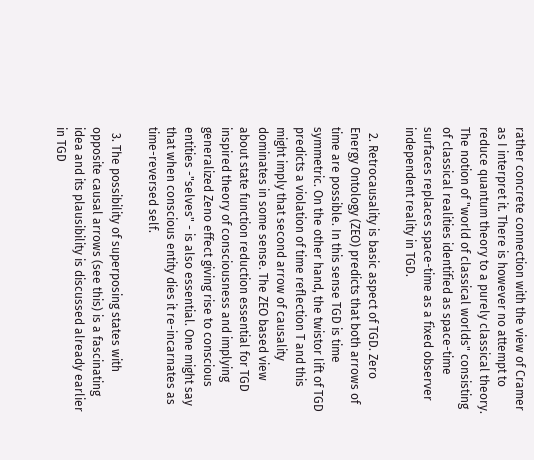rather concrete connection with the view of Cramer as I interpret it. There is however no attempt to reduce quantum theory to a purely classical theory. The notion of "world of classical worlds" consisting of classical realities identified as space-time surfaces replaces space-time as a fixed observer independent reality in TGD.

  2. Retrocausality is basic aspect of TGD. Zero Energy Ontology (ZEO) predicts that both arrows of time are possible. In this sense TGD is time symmetric. On the other hand, the twistor lift of TGD predicts a violation of time reflection T and this might imply that second arrow of causality dominates in some sense. The ZEO based view about state function reduction essential for TGD inspired theory of consciousness and implying generalized Zeno effect giving rise to conscious entities -"selves" - is also essential. One might say that when conscious entity dies it re-incarnates as time-reversed self.

  3. The possibility of superposing states with opposite causal arrows (see this) is a fascinating idea and its plausibility is discussed already earlier in TGD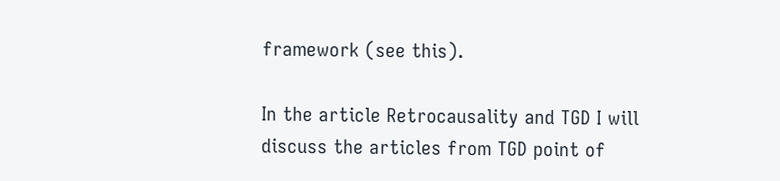framework (see this).

In the article Retrocausality and TGD I will discuss the articles from TGD point of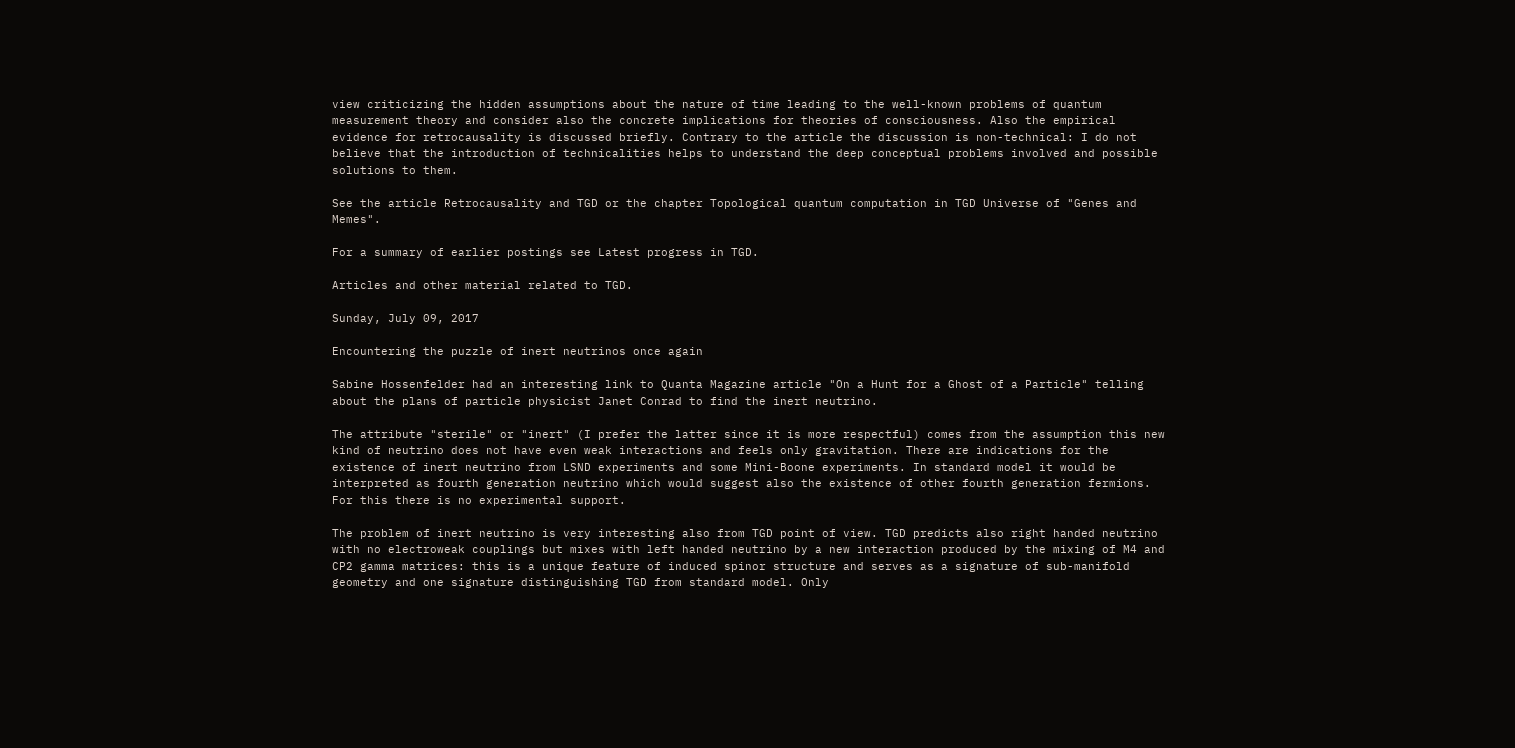view criticizing the hidden assumptions about the nature of time leading to the well-known problems of quantum measurement theory and consider also the concrete implications for theories of consciousness. Also the empirical evidence for retrocausality is discussed briefly. Contrary to the article the discussion is non-technical: I do not believe that the introduction of technicalities helps to understand the deep conceptual problems involved and possible solutions to them.

See the article Retrocausality and TGD or the chapter Topological quantum computation in TGD Universe of "Genes and Memes".

For a summary of earlier postings see Latest progress in TGD.

Articles and other material related to TGD.

Sunday, July 09, 2017

Encountering the puzzle of inert neutrinos once again

Sabine Hossenfelder had an interesting link to Quanta Magazine article "On a Hunt for a Ghost of a Particle" telling about the plans of particle physicist Janet Conrad to find the inert neutrino.

The attribute "sterile" or "inert" (I prefer the latter since it is more respectful) comes from the assumption this new kind of neutrino does not have even weak interactions and feels only gravitation. There are indications for the existence of inert neutrino from LSND experiments and some Mini-Boone experiments. In standard model it would be interpreted as fourth generation neutrino which would suggest also the existence of other fourth generation fermions. For this there is no experimental support.

The problem of inert neutrino is very interesting also from TGD point of view. TGD predicts also right handed neutrino with no electroweak couplings but mixes with left handed neutrino by a new interaction produced by the mixing of M4 and CP2 gamma matrices: this is a unique feature of induced spinor structure and serves as a signature of sub-manifold geometry and one signature distinguishing TGD from standard model. Only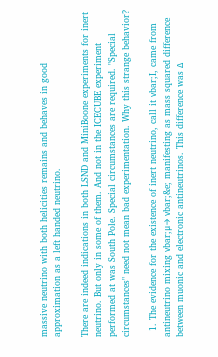massive neutrino with both helicities remains and behaves in good approximation as a left handed neutrino.

There are indeed indications in both LSND and MiniBoone experiments for inert neutrino. But only in some of them. And not in the ICECUBE experiment performed at was South Pole. Special circumstances are required. "Special circumstances" need not mean bad experimentation. Why this strange behavior?

  1. The evidence for the existence of inert neutrino, call it νbar;I, came from antineutrino mixing νbar;μ→ νbar;&e; manifesting as mass squared difference between muonic and electronic antineutrinos. This difference was Δ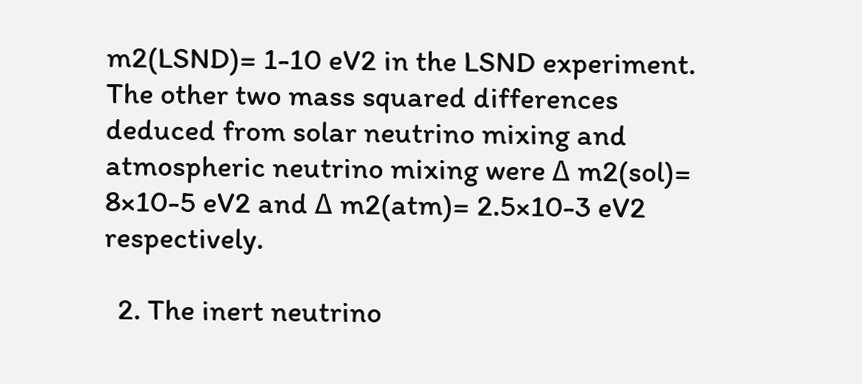m2(LSND)= 1-10 eV2 in the LSND experiment. The other two mass squared differences deduced from solar neutrino mixing and atmospheric neutrino mixing were Δ m2(sol)= 8×10-5 eV2 and Δ m2(atm)= 2.5×10-3 eV2 respectively.

  2. The inert neutrino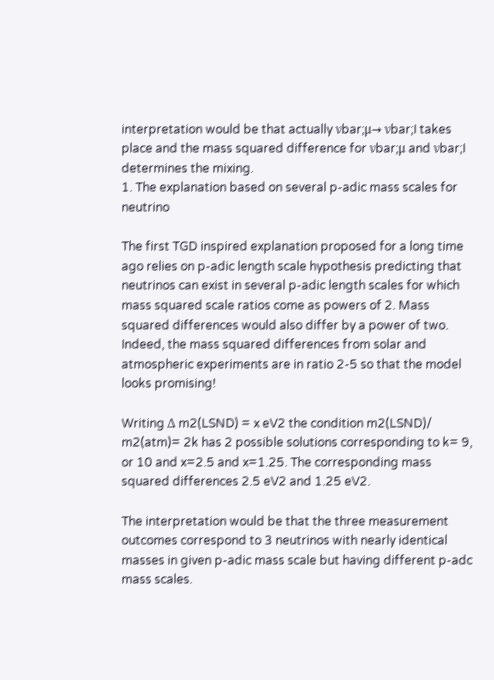interpretation would be that actually νbar;μ→ νbar;I takes place and the mass squared difference for νbar;μ and νbar;I determines the mixing.
1. The explanation based on several p-adic mass scales for neutrino

The first TGD inspired explanation proposed for a long time ago relies on p-adic length scale hypothesis predicting that neutrinos can exist in several p-adic length scales for which mass squared scale ratios come as powers of 2. Mass squared differences would also differ by a power of two. Indeed, the mass squared differences from solar and atmospheric experiments are in ratio 2-5 so that the model looks promising!

Writing Δ m2(LSND) = x eV2 the condition m2(LSND)/ m2(atm)= 2k has 2 possible solutions corresponding to k= 9, or 10 and x=2.5 and x=1.25. The corresponding mass squared differences 2.5 eV2 and 1.25 eV2.

The interpretation would be that the three measurement outcomes correspond to 3 neutrinos with nearly identical masses in given p-adic mass scale but having different p-adc mass scales.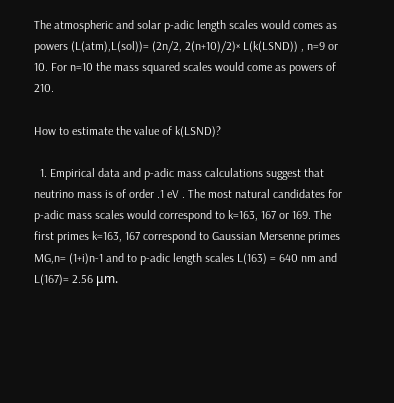The atmospheric and solar p-adic length scales would comes as powers (L(atm),L(sol))= (2n/2, 2(n+10)/2)× L(k(LSND)) , n=9 or 10. For n=10 the mass squared scales would come as powers of 210.

How to estimate the value of k(LSND)?

  1. Empirical data and p-adic mass calculations suggest that neutrino mass is of order .1 eV . The most natural candidates for p-adic mass scales would correspond to k=163, 167 or 169. The first primes k=163, 167 correspond to Gaussian Mersenne primes MG,n= (1+i)n-1 and to p-adic length scales L(163) = 640 nm and L(167)= 2.56 μm.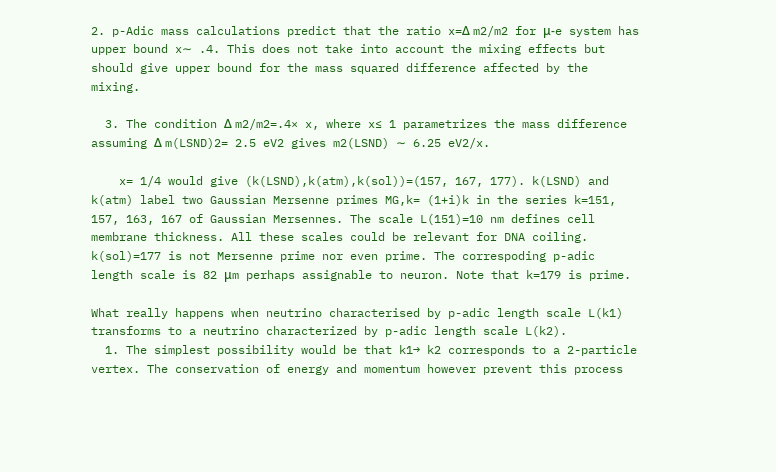2. p-Adic mass calculations predict that the ratio x=Δ m2/m2 for μ-e system has upper bound x∼ .4. This does not take into account the mixing effects but should give upper bound for the mass squared difference affected by the mixing.

  3. The condition Δ m2/m2=.4× x, where x≤ 1 parametrizes the mass difference assuming Δ m(LSND)2= 2.5 eV2 gives m2(LSND) ∼ 6.25 eV2/x.

    x= 1/4 would give (k(LSND),k(atm),k(sol))=(157, 167, 177). k(LSND) and k(atm) label two Gaussian Mersenne primes MG,k= (1+i)k in the series k=151, 157, 163, 167 of Gaussian Mersennes. The scale L(151)=10 nm defines cell membrane thickness. All these scales could be relevant for DNA coiling. k(sol)=177 is not Mersenne prime nor even prime. The correspoding p-adic length scale is 82 μm perhaps assignable to neuron. Note that k=179 is prime.

What really happens when neutrino characterised by p-adic length scale L(k1) transforms to a neutrino characterized by p-adic length scale L(k2).
  1. The simplest possibility would be that k1→ k2 corresponds to a 2-particle vertex. The conservation of energy and momentum however prevent this process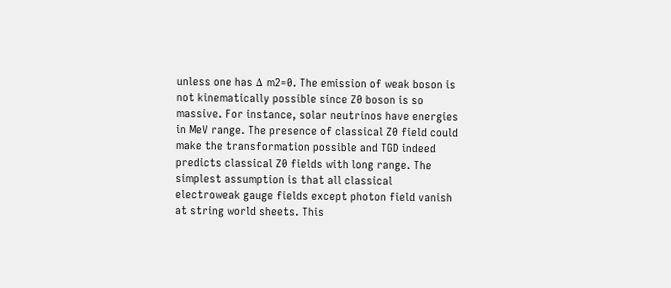unless one has Δ m2=0. The emission of weak boson is not kinematically possible since Z0 boson is so massive. For instance, solar neutrinos have energies in MeV range. The presence of classical Z0 field could make the transformation possible and TGD indeed predicts classical Z0 fields with long range. The simplest assumption is that all classical electroweak gauge fields except photon field vanish at string world sheets. This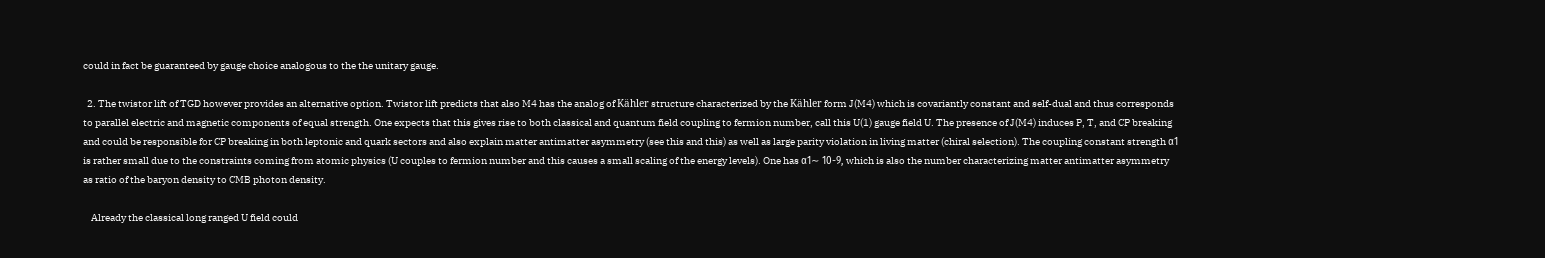could in fact be guaranteed by gauge choice analogous to the the unitary gauge.

  2. The twistor lift of TGD however provides an alternative option. Twistor lift predicts that also M4 has the analog of Kähler structure characterized by the Kähler form J(M4) which is covariantly constant and self-dual and thus corresponds to parallel electric and magnetic components of equal strength. One expects that this gives rise to both classical and quantum field coupling to fermion number, call this U(1) gauge field U. The presence of J(M4) induces P, T, and CP breaking and could be responsible for CP breaking in both leptonic and quark sectors and also explain matter antimatter asymmetry (see this and this) as well as large parity violation in living matter (chiral selection). The coupling constant strength α1 is rather small due to the constraints coming from atomic physics (U couples to fermion number and this causes a small scaling of the energy levels). One has α1∼ 10-9, which is also the number characterizing matter antimatter asymmetry as ratio of the baryon density to CMB photon density.

    Already the classical long ranged U field could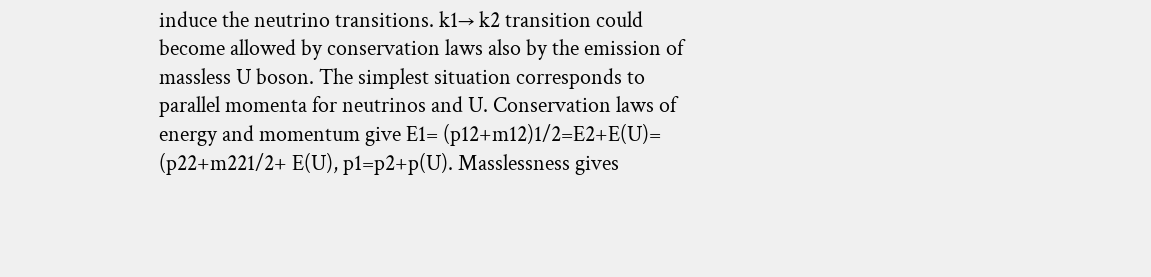induce the neutrino transitions. k1→ k2 transition could become allowed by conservation laws also by the emission of massless U boson. The simplest situation corresponds to parallel momenta for neutrinos and U. Conservation laws of energy and momentum give E1= (p12+m12)1/2=E2+E(U)= (p22+m221/2+ E(U), p1=p2+p(U). Masslessness gives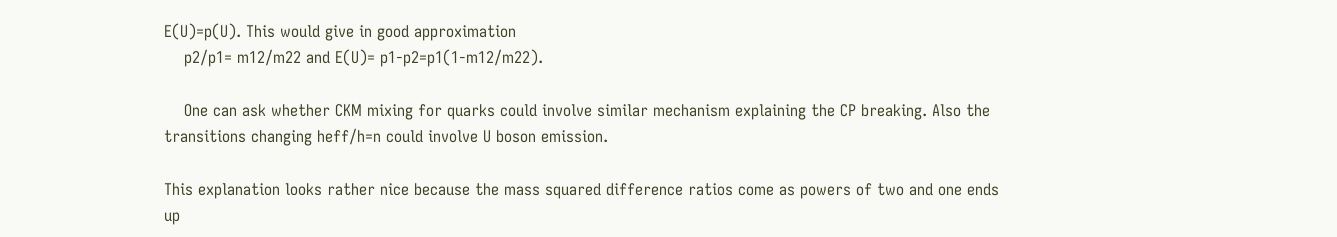E(U)=p(U). This would give in good approximation
    p2/p1= m12/m22 and E(U)= p1-p2=p1(1-m12/m22).

    One can ask whether CKM mixing for quarks could involve similar mechanism explaining the CP breaking. Also the transitions changing heff/h=n could involve U boson emission.

This explanation looks rather nice because the mass squared difference ratios come as powers of two and one ends up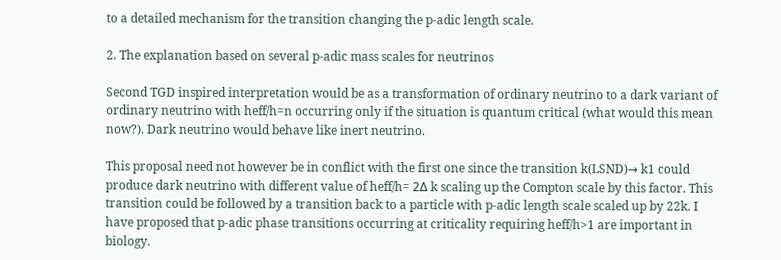to a detailed mechanism for the transition changing the p-adic length scale.

2. The explanation based on several p-adic mass scales for neutrinos

Second TGD inspired interpretation would be as a transformation of ordinary neutrino to a dark variant of ordinary neutrino with heff/h=n occurring only if the situation is quantum critical (what would this mean now?). Dark neutrino would behave like inert neutrino.

This proposal need not however be in conflict with the first one since the transition k(LSND)→ k1 could produce dark neutrino with different value of heff/h= 2Δ k scaling up the Compton scale by this factor. This transition could be followed by a transition back to a particle with p-adic length scale scaled up by 22k. I have proposed that p-adic phase transitions occurring at criticality requiring heff/h>1 are important in biology.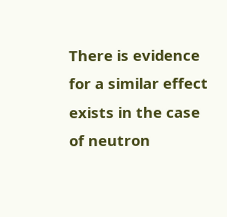There is evidence for a similar effect exists in the case of neutron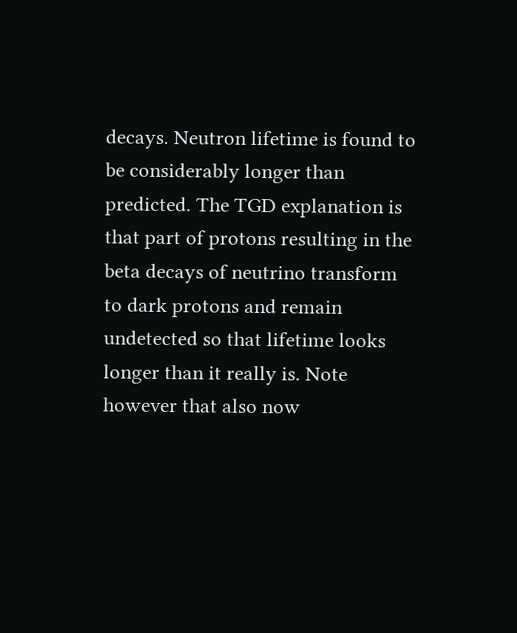decays. Neutron lifetime is found to be considerably longer than predicted. The TGD explanation is that part of protons resulting in the beta decays of neutrino transform to dark protons and remain undetected so that lifetime looks longer than it really is. Note however that also now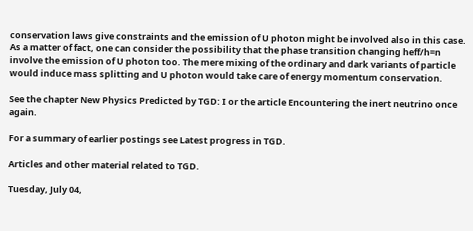conservation laws give constraints and the emission of U photon might be involved also in this case. As a matter of fact, one can consider the possibility that the phase transition changing heff/h=n involve the emission of U photon too. The mere mixing of the ordinary and dark variants of particle would induce mass splitting and U photon would take care of energy momentum conservation.

See the chapter New Physics Predicted by TGD: I or the article Encountering the inert neutrino once again.

For a summary of earlier postings see Latest progress in TGD.

Articles and other material related to TGD.

Tuesday, July 04,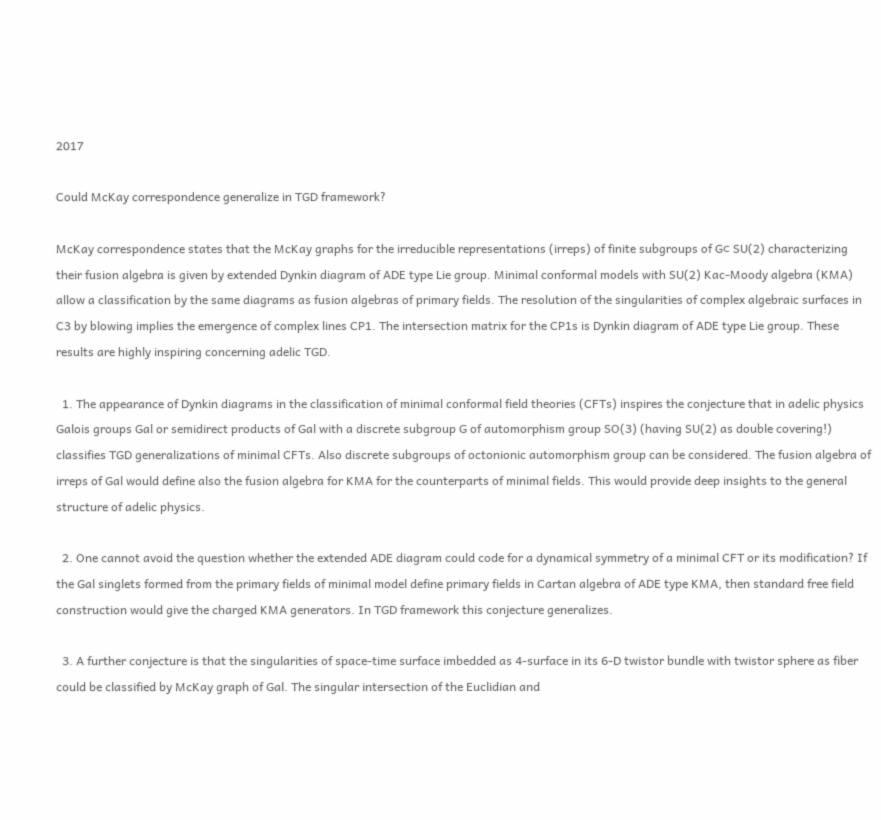2017

Could McKay correspondence generalize in TGD framework?

McKay correspondence states that the McKay graphs for the irreducible representations (irreps) of finite subgroups of G⊂ SU(2) characterizing their fusion algebra is given by extended Dynkin diagram of ADE type Lie group. Minimal conformal models with SU(2) Kac-Moody algebra (KMA) allow a classification by the same diagrams as fusion algebras of primary fields. The resolution of the singularities of complex algebraic surfaces in C3 by blowing implies the emergence of complex lines CP1. The intersection matrix for the CP1s is Dynkin diagram of ADE type Lie group. These results are highly inspiring concerning adelic TGD.

  1. The appearance of Dynkin diagrams in the classification of minimal conformal field theories (CFTs) inspires the conjecture that in adelic physics Galois groups Gal or semidirect products of Gal with a discrete subgroup G of automorphism group SO(3) (having SU(2) as double covering!) classifies TGD generalizations of minimal CFTs. Also discrete subgroups of octonionic automorphism group can be considered. The fusion algebra of irreps of Gal would define also the fusion algebra for KMA for the counterparts of minimal fields. This would provide deep insights to the general structure of adelic physics.

  2. One cannot avoid the question whether the extended ADE diagram could code for a dynamical symmetry of a minimal CFT or its modification? If the Gal singlets formed from the primary fields of minimal model define primary fields in Cartan algebra of ADE type KMA, then standard free field construction would give the charged KMA generators. In TGD framework this conjecture generalizes.

  3. A further conjecture is that the singularities of space-time surface imbedded as 4-surface in its 6-D twistor bundle with twistor sphere as fiber could be classified by McKay graph of Gal. The singular intersection of the Euclidian and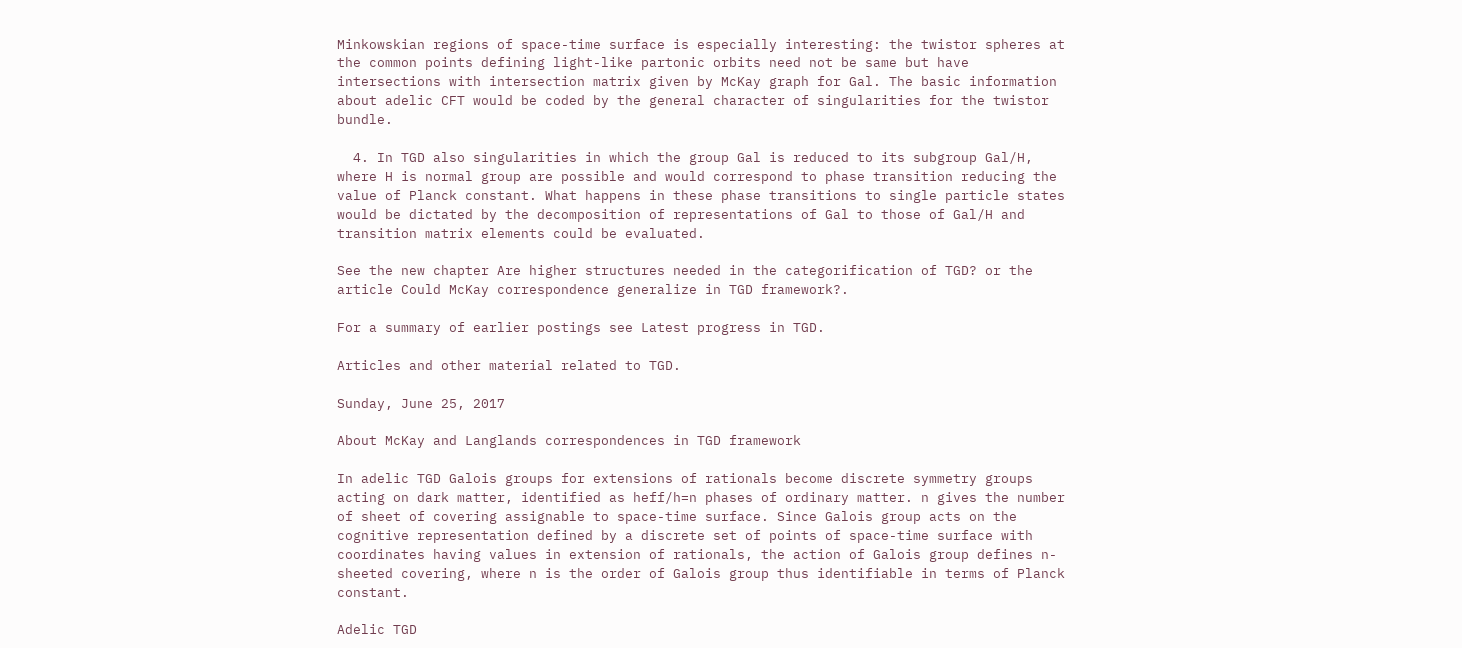Minkowskian regions of space-time surface is especially interesting: the twistor spheres at the common points defining light-like partonic orbits need not be same but have intersections with intersection matrix given by McKay graph for Gal. The basic information about adelic CFT would be coded by the general character of singularities for the twistor bundle.

  4. In TGD also singularities in which the group Gal is reduced to its subgroup Gal/H, where H is normal group are possible and would correspond to phase transition reducing the value of Planck constant. What happens in these phase transitions to single particle states would be dictated by the decomposition of representations of Gal to those of Gal/H and transition matrix elements could be evaluated.

See the new chapter Are higher structures needed in the categorification of TGD? or the article Could McKay correspondence generalize in TGD framework?.

For a summary of earlier postings see Latest progress in TGD.

Articles and other material related to TGD.

Sunday, June 25, 2017

About McKay and Langlands correspondences in TGD framework

In adelic TGD Galois groups for extensions of rationals become discrete symmetry groups acting on dark matter, identified as heff/h=n phases of ordinary matter. n gives the number of sheet of covering assignable to space-time surface. Since Galois group acts on the cognitive representation defined by a discrete set of points of space-time surface with coordinates having values in extension of rationals, the action of Galois group defines n-sheeted covering, where n is the order of Galois group thus identifiable in terms of Planck constant.

Adelic TGD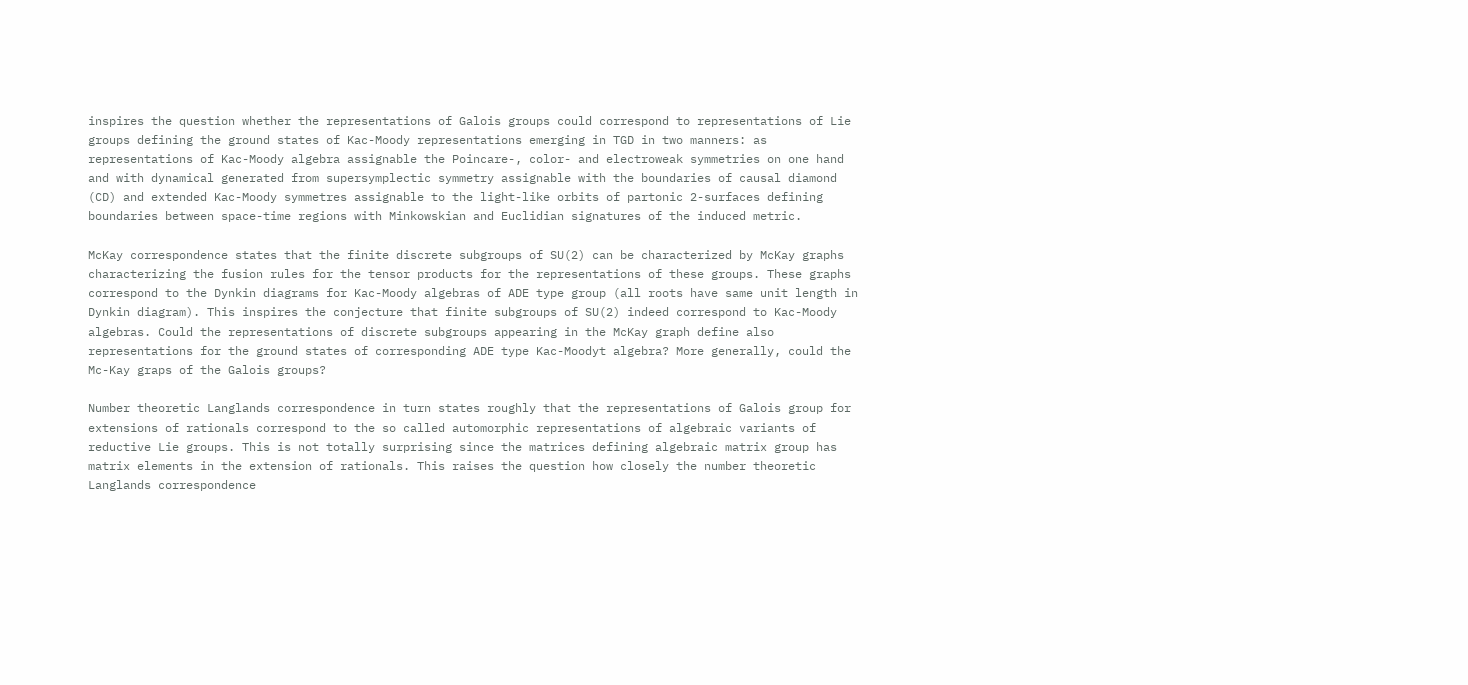inspires the question whether the representations of Galois groups could correspond to representations of Lie groups defining the ground states of Kac-Moody representations emerging in TGD in two manners: as representations of Kac-Moody algebra assignable the Poincare-, color- and electroweak symmetries on one hand and with dynamical generated from supersymplectic symmetry assignable with the boundaries of causal diamond (CD) and extended Kac-Moody symmetres assignable to the light-like orbits of partonic 2-surfaces defining boundaries between space-time regions with Minkowskian and Euclidian signatures of the induced metric.

McKay correspondence states that the finite discrete subgroups of SU(2) can be characterized by McKay graphs characterizing the fusion rules for the tensor products for the representations of these groups. These graphs correspond to the Dynkin diagrams for Kac-Moody algebras of ADE type group (all roots have same unit length in Dynkin diagram). This inspires the conjecture that finite subgroups of SU(2) indeed correspond to Kac-Moody algebras. Could the representations of discrete subgroups appearing in the McKay graph define also representations for the ground states of corresponding ADE type Kac-Moodyt algebra? More generally, could the Mc-Kay graps of the Galois groups?

Number theoretic Langlands correspondence in turn states roughly that the representations of Galois group for extensions of rationals correspond to the so called automorphic representations of algebraic variants of reductive Lie groups. This is not totally surprising since the matrices defining algebraic matrix group has matrix elements in the extension of rationals. This raises the question how closely the number theoretic Langlands correspondence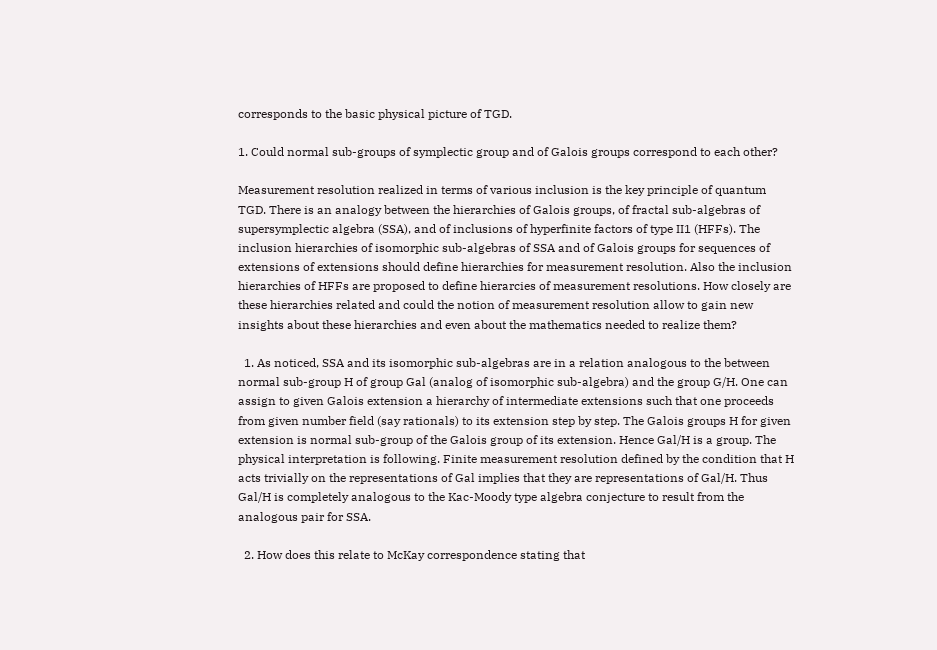corresponds to the basic physical picture of TGD.

1. Could normal sub-groups of symplectic group and of Galois groups correspond to each other?

Measurement resolution realized in terms of various inclusion is the key principle of quantum TGD. There is an analogy between the hierarchies of Galois groups, of fractal sub-algebras of supersymplectic algebra (SSA), and of inclusions of hyperfinite factors of type II1 (HFFs). The inclusion hierarchies of isomorphic sub-algebras of SSA and of Galois groups for sequences of extensions of extensions should define hierarchies for measurement resolution. Also the inclusion hierarchies of HFFs are proposed to define hierarcies of measurement resolutions. How closely are these hierarchies related and could the notion of measurement resolution allow to gain new insights about these hierarchies and even about the mathematics needed to realize them?

  1. As noticed, SSA and its isomorphic sub-algebras are in a relation analogous to the between normal sub-group H of group Gal (analog of isomorphic sub-algebra) and the group G/H. One can assign to given Galois extension a hierarchy of intermediate extensions such that one proceeds from given number field (say rationals) to its extension step by step. The Galois groups H for given extension is normal sub-group of the Galois group of its extension. Hence Gal/H is a group. The physical interpretation is following. Finite measurement resolution defined by the condition that H acts trivially on the representations of Gal implies that they are representations of Gal/H. Thus Gal/H is completely analogous to the Kac-Moody type algebra conjecture to result from the analogous pair for SSA.

  2. How does this relate to McKay correspondence stating that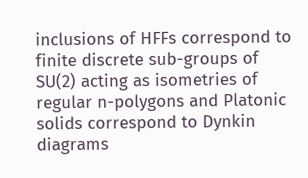inclusions of HFFs correspond to finite discrete sub-groups of SU(2) acting as isometries of regular n-polygons and Platonic solids correspond to Dynkin diagrams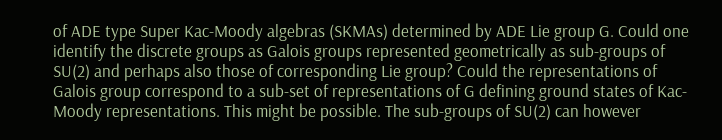of ADE type Super Kac-Moody algebras (SKMAs) determined by ADE Lie group G. Could one identify the discrete groups as Galois groups represented geometrically as sub-groups of SU(2) and perhaps also those of corresponding Lie group? Could the representations of Galois group correspond to a sub-set of representations of G defining ground states of Kac-Moody representations. This might be possible. The sub-groups of SU(2) can however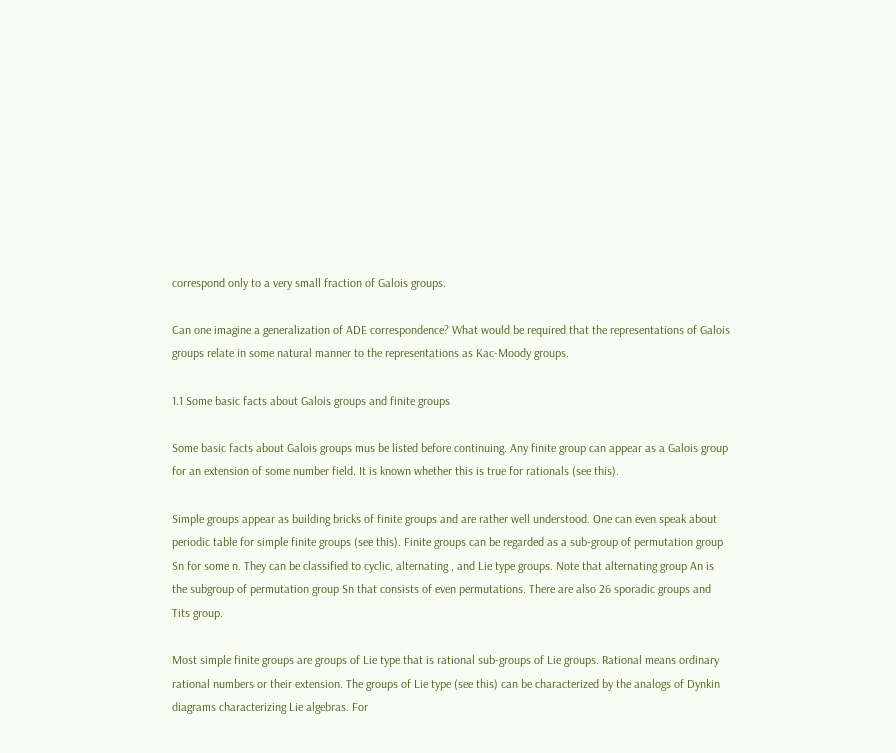correspond only to a very small fraction of Galois groups.

Can one imagine a generalization of ADE correspondence? What would be required that the representations of Galois groups relate in some natural manner to the representations as Kac-Moody groups.

1.1 Some basic facts about Galois groups and finite groups

Some basic facts about Galois groups mus be listed before continuing. Any finite group can appear as a Galois group for an extension of some number field. It is known whether this is true for rationals (see this).

Simple groups appear as building bricks of finite groups and are rather well understood. One can even speak about periodic table for simple finite groups (see this). Finite groups can be regarded as a sub-group of permutation group Sn for some n. They can be classified to cyclic, alternating , and Lie type groups. Note that alternating group An is the subgroup of permutation group Sn that consists of even permutations. There are also 26 sporadic groups and Tits group.

Most simple finite groups are groups of Lie type that is rational sub-groups of Lie groups. Rational means ordinary rational numbers or their extension. The groups of Lie type (see this) can be characterized by the analogs of Dynkin diagrams characterizing Lie algebras. For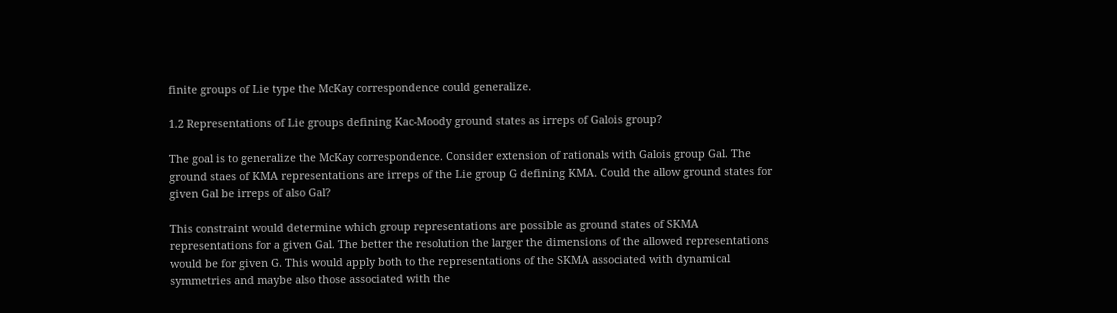finite groups of Lie type the McKay correspondence could generalize.

1.2 Representations of Lie groups defining Kac-Moody ground states as irreps of Galois group?

The goal is to generalize the McKay correspondence. Consider extension of rationals with Galois group Gal. The ground staes of KMA representations are irreps of the Lie group G defining KMA. Could the allow ground states for given Gal be irreps of also Gal?

This constraint would determine which group representations are possible as ground states of SKMA representations for a given Gal. The better the resolution the larger the dimensions of the allowed representations would be for given G. This would apply both to the representations of the SKMA associated with dynamical symmetries and maybe also those associated with the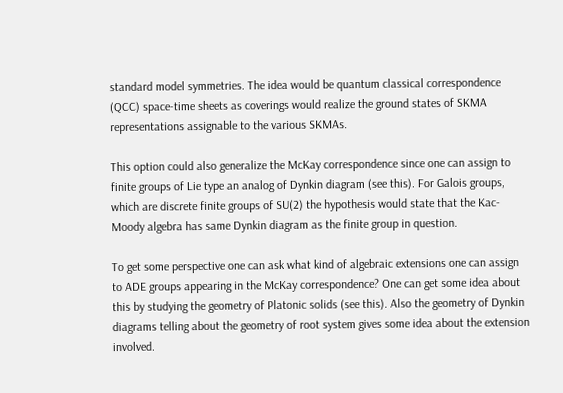standard model symmetries. The idea would be quantum classical correspondence (QCC) space-time sheets as coverings would realize the ground states of SKMA representations assignable to the various SKMAs.

This option could also generalize the McKay correspondence since one can assign to finite groups of Lie type an analog of Dynkin diagram (see this). For Galois groups, which are discrete finite groups of SU(2) the hypothesis would state that the Kac-Moody algebra has same Dynkin diagram as the finite group in question.

To get some perspective one can ask what kind of algebraic extensions one can assign to ADE groups appearing in the McKay correspondence? One can get some idea about this by studying the geometry of Platonic solids (see this). Also the geometry of Dynkin diagrams telling about the geometry of root system gives some idea about the extension involved.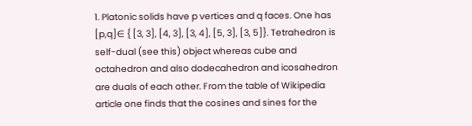1. Platonic solids have p vertices and q faces. One has [p,q]∈ { [3, 3], [4, 3], [3, 4], [5, 3], [3, 5]}. Tetrahedron is self-dual (see this) object whereas cube and octahedron and also dodecahedron and icosahedron are duals of each other. From the table of Wikipedia article one finds that the cosines and sines for the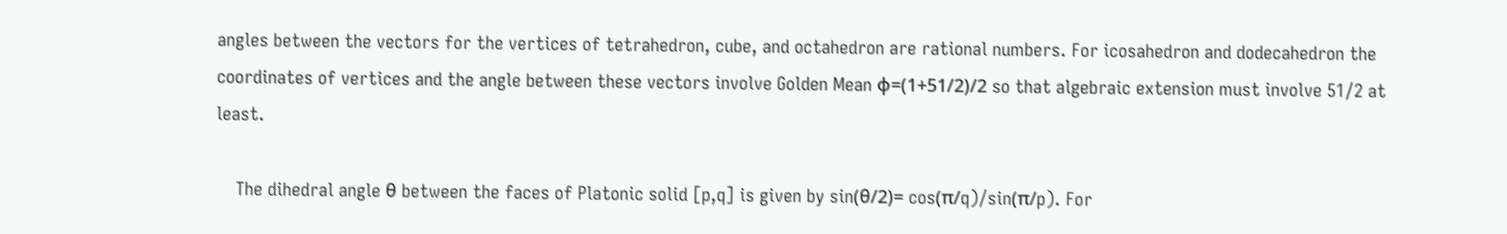angles between the vectors for the vertices of tetrahedron, cube, and octahedron are rational numbers. For icosahedron and dodecahedron the coordinates of vertices and the angle between these vectors involve Golden Mean φ=(1+51/2)/2 so that algebraic extension must involve 51/2 at least.

    The dihedral angle θ between the faces of Platonic solid [p,q] is given by sin(θ/2)= cos(π/q)/sin(π/p). For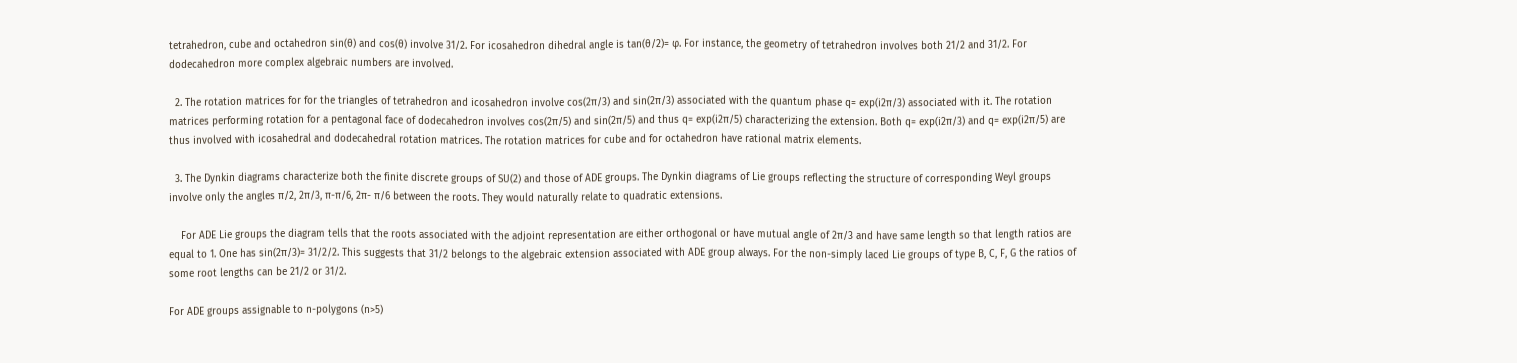tetrahedron, cube and octahedron sin(θ) and cos(θ) involve 31/2. For icosahedron dihedral angle is tan(θ/2)= φ. For instance, the geometry of tetrahedron involves both 21/2 and 31/2. For dodecahedron more complex algebraic numbers are involved.

  2. The rotation matrices for for the triangles of tetrahedron and icosahedron involve cos(2π/3) and sin(2π/3) associated with the quantum phase q= exp(i2π/3) associated with it. The rotation matrices performing rotation for a pentagonal face of dodecahedron involves cos(2π/5) and sin(2π/5) and thus q= exp(i2π/5) characterizing the extension. Both q= exp(i2π/3) and q= exp(i2π/5) are thus involved with icosahedral and dodecahedral rotation matrices. The rotation matrices for cube and for octahedron have rational matrix elements.

  3. The Dynkin diagrams characterize both the finite discrete groups of SU(2) and those of ADE groups. The Dynkin diagrams of Lie groups reflecting the structure of corresponding Weyl groups involve only the angles π/2, 2π/3, π-π/6, 2π- π/6 between the roots. They would naturally relate to quadratic extensions.

    For ADE Lie groups the diagram tells that the roots associated with the adjoint representation are either orthogonal or have mutual angle of 2π/3 and have same length so that length ratios are equal to 1. One has sin(2π/3)= 31/2/2. This suggests that 31/2 belongs to the algebraic extension associated with ADE group always. For the non-simply laced Lie groups of type B, C, F, G the ratios of some root lengths can be 21/2 or 31/2.

For ADE groups assignable to n-polygons (n>5)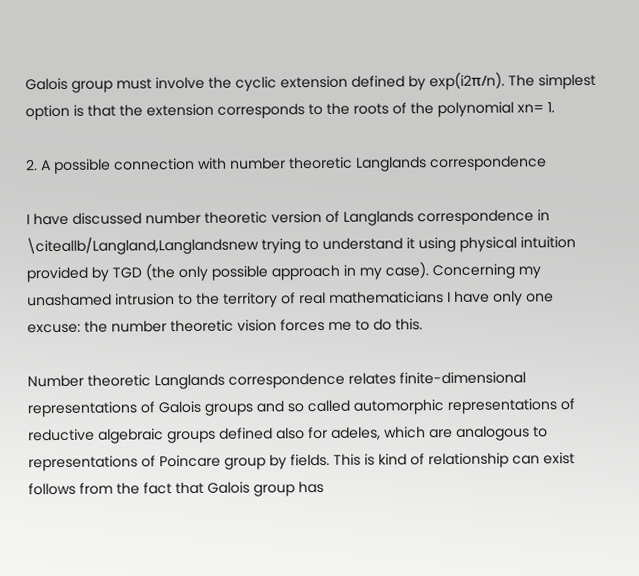Galois group must involve the cyclic extension defined by exp(i2π/n). The simplest option is that the extension corresponds to the roots of the polynomial xn= 1.

2. A possible connection with number theoretic Langlands correspondence

I have discussed number theoretic version of Langlands correspondence in \citeallb/Langland,Langlandsnew trying to understand it using physical intuition provided by TGD (the only possible approach in my case). Concerning my unashamed intrusion to the territory of real mathematicians I have only one excuse: the number theoretic vision forces me to do this.

Number theoretic Langlands correspondence relates finite-dimensional representations of Galois groups and so called automorphic representations of reductive algebraic groups defined also for adeles, which are analogous to representations of Poincare group by fields. This is kind of relationship can exist follows from the fact that Galois group has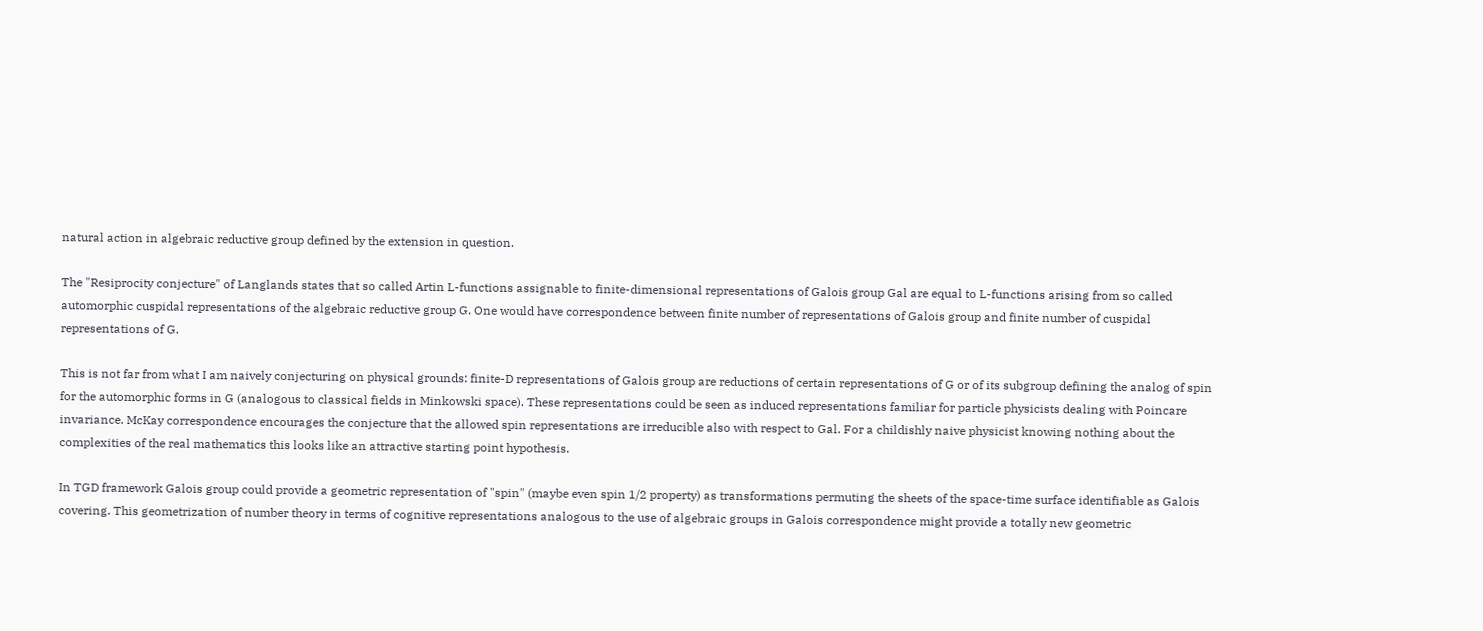natural action in algebraic reductive group defined by the extension in question.

The "Resiprocity conjecture" of Langlands states that so called Artin L-functions assignable to finite-dimensional representations of Galois group Gal are equal to L-functions arising from so called automorphic cuspidal representations of the algebraic reductive group G. One would have correspondence between finite number of representations of Galois group and finite number of cuspidal representations of G.

This is not far from what I am naively conjecturing on physical grounds: finite-D representations of Galois group are reductions of certain representations of G or of its subgroup defining the analog of spin for the automorphic forms in G (analogous to classical fields in Minkowski space). These representations could be seen as induced representations familiar for particle physicists dealing with Poincare invariance. McKay correspondence encourages the conjecture that the allowed spin representations are irreducible also with respect to Gal. For a childishly naive physicist knowing nothing about the complexities of the real mathematics this looks like an attractive starting point hypothesis.

In TGD framework Galois group could provide a geometric representation of "spin" (maybe even spin 1/2 property) as transformations permuting the sheets of the space-time surface identifiable as Galois covering. This geometrization of number theory in terms of cognitive representations analogous to the use of algebraic groups in Galois correspondence might provide a totally new geometric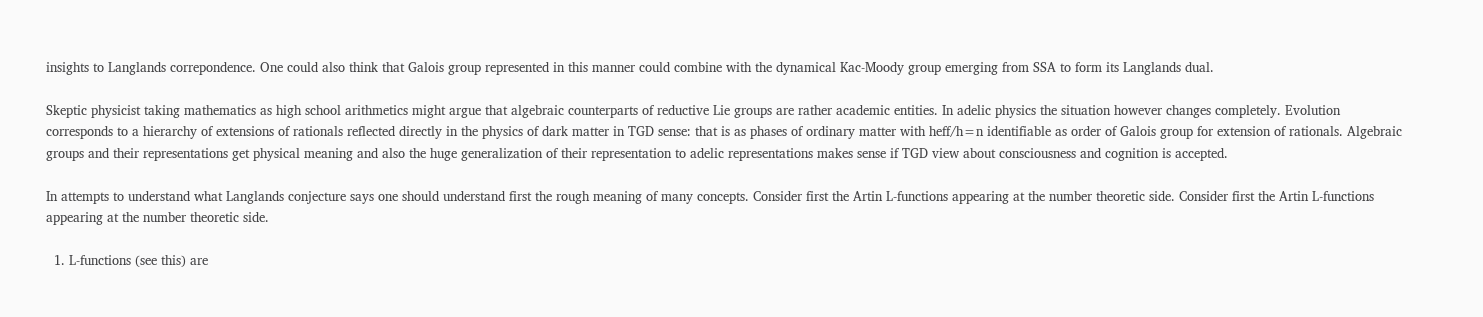insights to Langlands correpondence. One could also think that Galois group represented in this manner could combine with the dynamical Kac-Moody group emerging from SSA to form its Langlands dual.

Skeptic physicist taking mathematics as high school arithmetics might argue that algebraic counterparts of reductive Lie groups are rather academic entities. In adelic physics the situation however changes completely. Evolution corresponds to a hierarchy of extensions of rationals reflected directly in the physics of dark matter in TGD sense: that is as phases of ordinary matter with heff/h=n identifiable as order of Galois group for extension of rationals. Algebraic groups and their representations get physical meaning and also the huge generalization of their representation to adelic representations makes sense if TGD view about consciousness and cognition is accepted.

In attempts to understand what Langlands conjecture says one should understand first the rough meaning of many concepts. Consider first the Artin L-functions appearing at the number theoretic side. Consider first the Artin L-functions appearing at the number theoretic side.

  1. L-functions (see this) are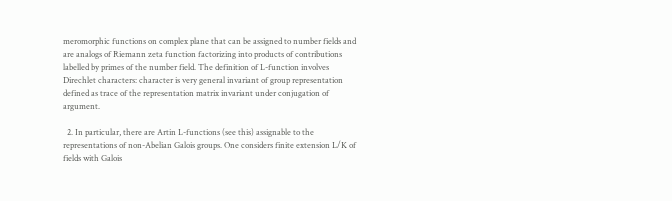meromorphic functions on complex plane that can be assigned to number fields and are analogs of Riemann zeta function factorizing into products of contributions labelled by primes of the number field. The definition of L-function involves Direchlet characters: character is very general invariant of group representation defined as trace of the representation matrix invariant under conjugation of argument.

  2. In particular, there are Artin L-functions (see this) assignable to the representations of non-Abelian Galois groups. One considers finite extension L/K of fields with Galois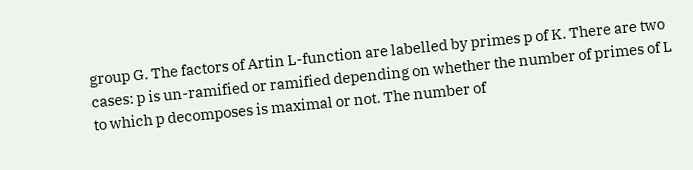group G. The factors of Artin L-function are labelled by primes p of K. There are two cases: p is un-ramified or ramified depending on whether the number of primes of L to which p decomposes is maximal or not. The number of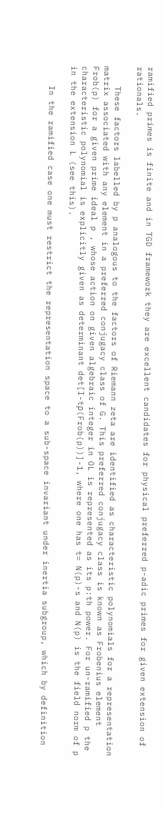ramified primes is finite and in TGD framework they are excellent candidates for physical preferred p-adic primes for given extension of rationals.

    These factors labelled by p analogous to the factors of Riemann zeta are identified as characteristic polynomials for a representation matrix associated with any element in a preferred conjugacy class of G. This preferred conjugacy class is known as Frobenius element Frob(p) for a given prime ideal p , whose action on given algebraic integer in OL is represented as its p:th power. For un-ramified p the characteristic polynomial is explicitly given as determinant det[I-tρ(Frob(p))]-1, where one has t= N(p)-s and N(p) is the field norm of p in the extension L (see this).

    In the ramified case one must restrict the representation space to a sub-space invariant under inertia subgroup, which by definition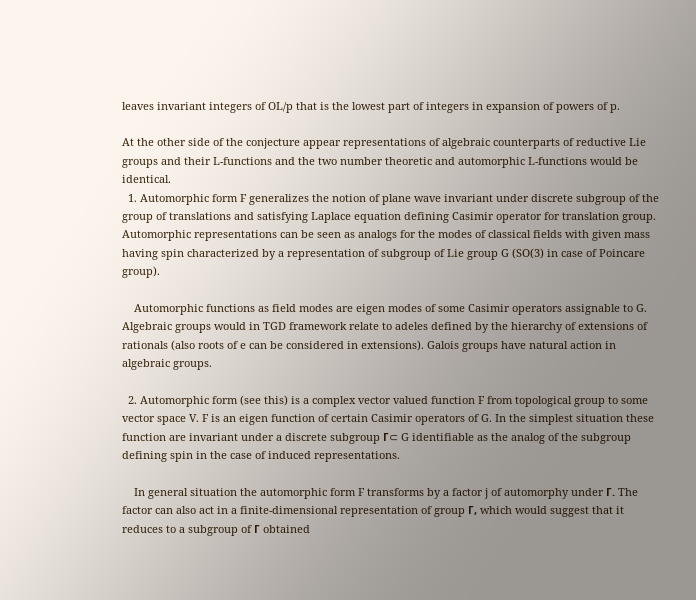leaves invariant integers of OL/p that is the lowest part of integers in expansion of powers of p.

At the other side of the conjecture appear representations of algebraic counterparts of reductive Lie groups and their L-functions and the two number theoretic and automorphic L-functions would be identical.
  1. Automorphic form F generalizes the notion of plane wave invariant under discrete subgroup of the group of translations and satisfying Laplace equation defining Casimir operator for translation group. Automorphic representations can be seen as analogs for the modes of classical fields with given mass having spin characterized by a representation of subgroup of Lie group G (SO(3) in case of Poincare group).

    Automorphic functions as field modes are eigen modes of some Casimir operators assignable to G. Algebraic groups would in TGD framework relate to adeles defined by the hierarchy of extensions of rationals (also roots of e can be considered in extensions). Galois groups have natural action in algebraic groups.

  2. Automorphic form (see this) is a complex vector valued function F from topological group to some vector space V. F is an eigen function of certain Casimir operators of G. In the simplest situation these function are invariant under a discrete subgroup Γ⊂ G identifiable as the analog of the subgroup defining spin in the case of induced representations.

    In general situation the automorphic form F transforms by a factor j of automorphy under Γ. The factor can also act in a finite-dimensional representation of group Γ, which would suggest that it reduces to a subgroup of Γ obtained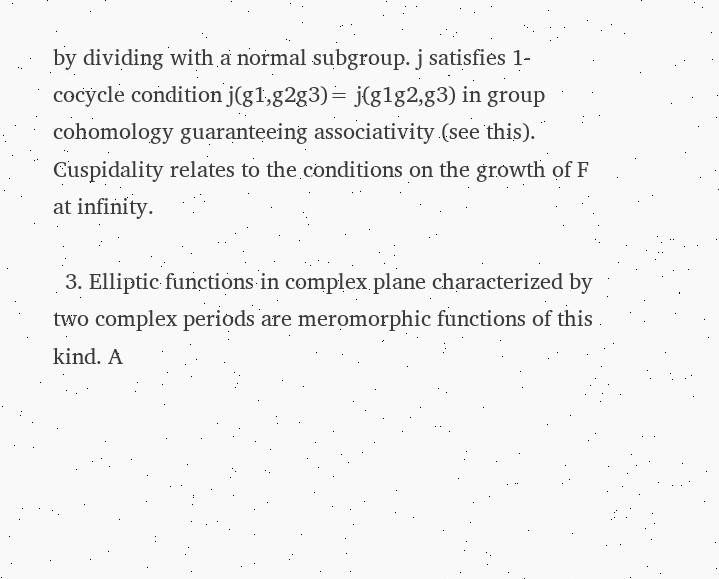by dividing with a normal subgroup. j satisfies 1-cocycle condition j(g1,g2g3)= j(g1g2,g3) in group cohomology guaranteeing associativity (see this). Cuspidality relates to the conditions on the growth of F at infinity.

  3. Elliptic functions in complex plane characterized by two complex periods are meromorphic functions of this kind. A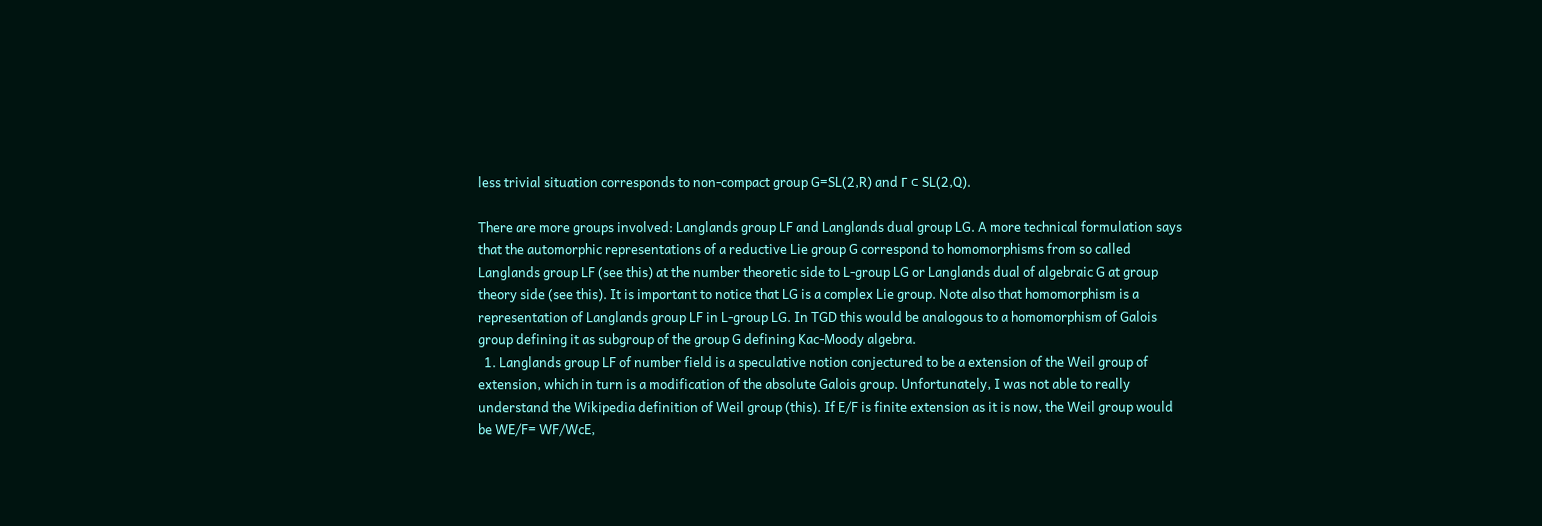less trivial situation corresponds to non-compact group G=SL(2,R) and Γ ⊂ SL(2,Q).

There are more groups involved: Langlands group LF and Langlands dual group LG. A more technical formulation says that the automorphic representations of a reductive Lie group G correspond to homomorphisms from so called Langlands group LF (see this) at the number theoretic side to L-group LG or Langlands dual of algebraic G at group theory side (see this). It is important to notice that LG is a complex Lie group. Note also that homomorphism is a representation of Langlands group LF in L-group LG. In TGD this would be analogous to a homomorphism of Galois group defining it as subgroup of the group G defining Kac-Moody algebra.
  1. Langlands group LF of number field is a speculative notion conjectured to be a extension of the Weil group of extension, which in turn is a modification of the absolute Galois group. Unfortunately, I was not able to really understand the Wikipedia definition of Weil group (this). If E/F is finite extension as it is now, the Weil group would be WE/F= WF/WcE,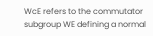WcE refers to the commutator subgroup WE defining a normal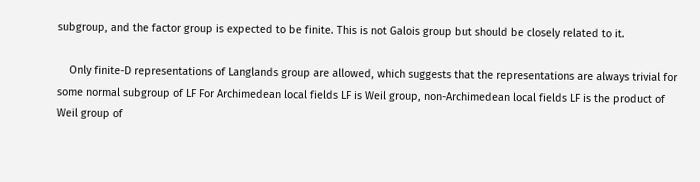subgroup, and the factor group is expected to be finite. This is not Galois group but should be closely related to it.

    Only finite-D representations of Langlands group are allowed, which suggests that the representations are always trivial for some normal subgroup of LF For Archimedean local fields LF is Weil group, non-Archimedean local fields LF is the product of Weil group of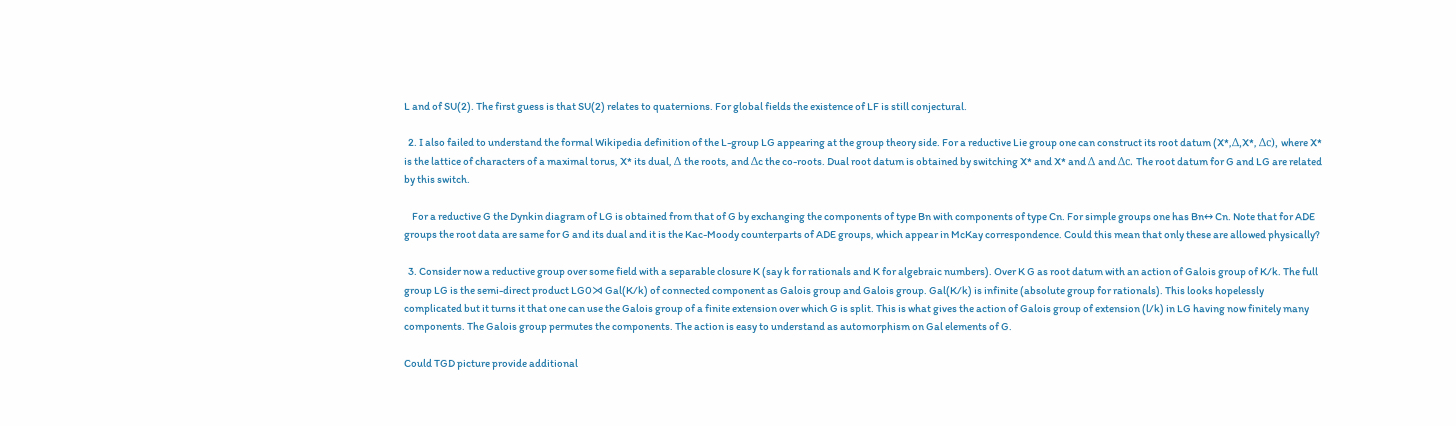L and of SU(2). The first guess is that SU(2) relates to quaternions. For global fields the existence of LF is still conjectural.

  2. I also failed to understand the formal Wikipedia definition of the L-group LG appearing at the group theory side. For a reductive Lie group one can construct its root datum (X*,Δ,X*, Δc), where X* is the lattice of characters of a maximal torus, X* its dual, Δ the roots, and Δc the co-roots. Dual root datum is obtained by switching X* and X* and Δ and Δc. The root datum for G and LG are related by this switch.

    For a reductive G the Dynkin diagram of LG is obtained from that of G by exchanging the components of type Bn with components of type Cn. For simple groups one has Bn↔ Cn. Note that for ADE groups the root data are same for G and its dual and it is the Kac-Moody counterparts of ADE groups, which appear in McKay correspondence. Could this mean that only these are allowed physically?

  3. Consider now a reductive group over some field with a separable closure K (say k for rationals and K for algebraic numbers). Over K G as root datum with an action of Galois group of K/k. The full group LG is the semi-direct product LG0⋊ Gal(K/k) of connected component as Galois group and Galois group. Gal(K/k) is infinite (absolute group for rationals). This looks hopelessly complicated but it turns it that one can use the Galois group of a finite extension over which G is split. This is what gives the action of Galois group of extension (l/k) in LG having now finitely many components. The Galois group permutes the components. The action is easy to understand as automorphism on Gal elements of G.

Could TGD picture provide additional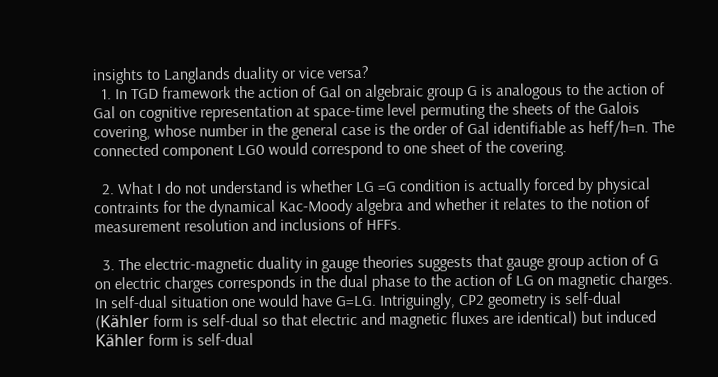insights to Langlands duality or vice versa?
  1. In TGD framework the action of Gal on algebraic group G is analogous to the action of Gal on cognitive representation at space-time level permuting the sheets of the Galois covering, whose number in the general case is the order of Gal identifiable as heff/h=n. The connected component LG0 would correspond to one sheet of the covering.

  2. What I do not understand is whether LG =G condition is actually forced by physical contraints for the dynamical Kac-Moody algebra and whether it relates to the notion of measurement resolution and inclusions of HFFs.

  3. The electric-magnetic duality in gauge theories suggests that gauge group action of G on electric charges corresponds in the dual phase to the action of LG on magnetic charges. In self-dual situation one would have G=LG. Intriguingly, CP2 geometry is self-dual (Kähler form is self-dual so that electric and magnetic fluxes are identical) but induced Kähler form is self-dual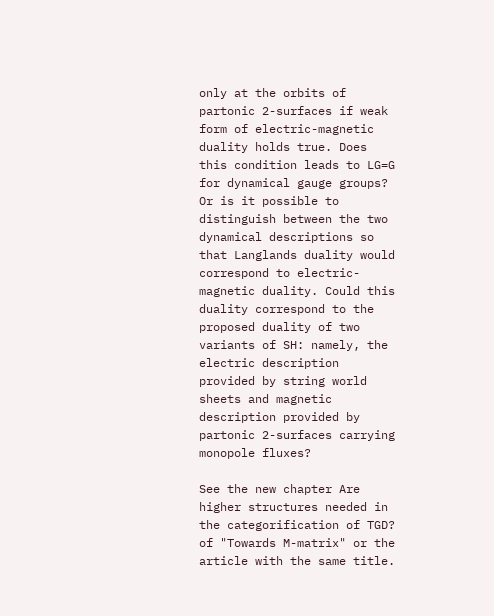only at the orbits of partonic 2-surfaces if weak form of electric-magnetic duality holds true. Does this condition leads to LG=G for dynamical gauge groups? Or is it possible to distinguish between the two dynamical descriptions so that Langlands duality would correspond to electric-magnetic duality. Could this duality correspond to the proposed duality of two variants of SH: namely, the electric description provided by string world sheets and magnetic description provided by partonic 2-surfaces carrying monopole fluxes?

See the new chapter Are higher structures needed in the categorification of TGD? of "Towards M-matrix" or the article with the same title.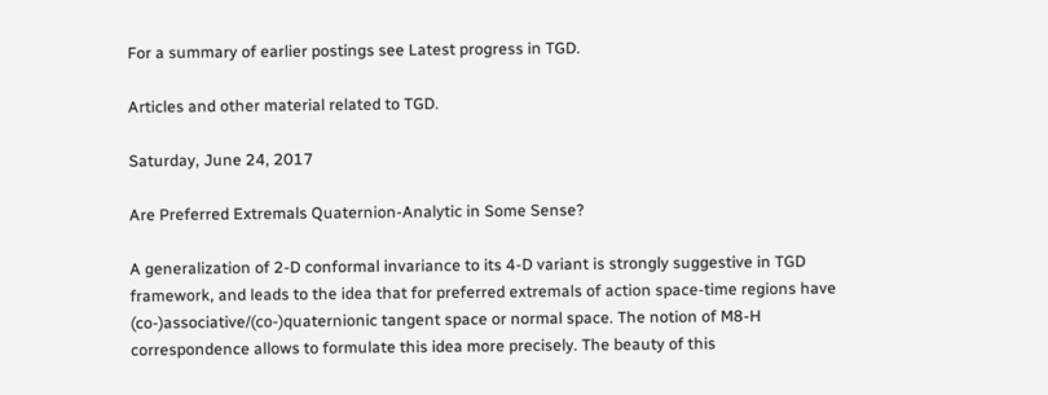For a summary of earlier postings see Latest progress in TGD.

Articles and other material related to TGD.

Saturday, June 24, 2017

Are Preferred Extremals Quaternion-Analytic in Some Sense?

A generalization of 2-D conformal invariance to its 4-D variant is strongly suggestive in TGD framework, and leads to the idea that for preferred extremals of action space-time regions have (co-)associative/(co-)quaternionic tangent space or normal space. The notion of M8-H correspondence allows to formulate this idea more precisely. The beauty of this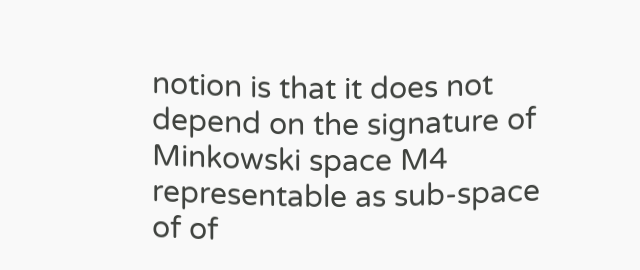notion is that it does not depend on the signature of Minkowski space M4 representable as sub-space of of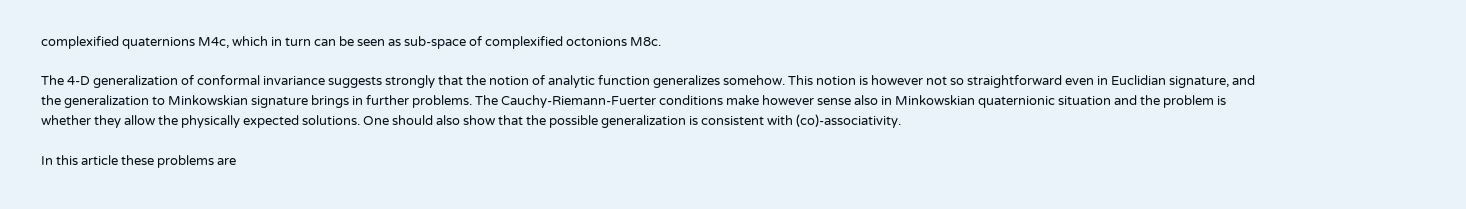complexified quaternions M4c, which in turn can be seen as sub-space of complexified octonions M8c.

The 4-D generalization of conformal invariance suggests strongly that the notion of analytic function generalizes somehow. This notion is however not so straightforward even in Euclidian signature, and the generalization to Minkowskian signature brings in further problems. The Cauchy-Riemann-Fuerter conditions make however sense also in Minkowskian quaternionic situation and the problem is whether they allow the physically expected solutions. One should also show that the possible generalization is consistent with (co)-associativity.

In this article these problems are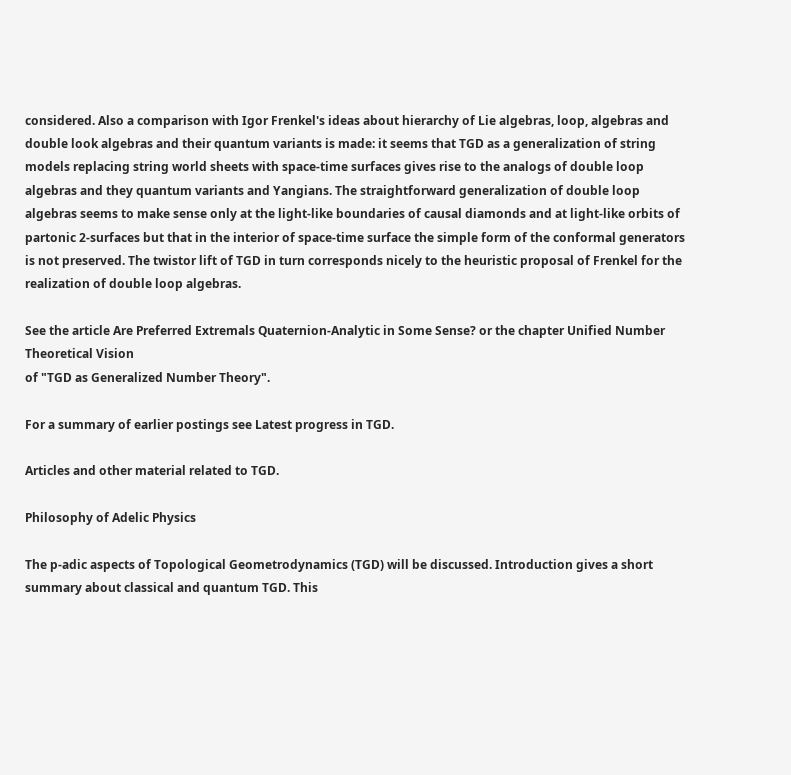considered. Also a comparison with Igor Frenkel's ideas about hierarchy of Lie algebras, loop, algebras and double look algebras and their quantum variants is made: it seems that TGD as a generalization of string models replacing string world sheets with space-time surfaces gives rise to the analogs of double loop algebras and they quantum variants and Yangians. The straightforward generalization of double loop algebras seems to make sense only at the light-like boundaries of causal diamonds and at light-like orbits of partonic 2-surfaces but that in the interior of space-time surface the simple form of the conformal generators is not preserved. The twistor lift of TGD in turn corresponds nicely to the heuristic proposal of Frenkel for the realization of double loop algebras.

See the article Are Preferred Extremals Quaternion-Analytic in Some Sense? or the chapter Unified Number Theoretical Vision
of "TGD as Generalized Number Theory".

For a summary of earlier postings see Latest progress in TGD.

Articles and other material related to TGD.

Philosophy of Adelic Physics

The p-adic aspects of Topological Geometrodynamics (TGD) will be discussed. Introduction gives a short summary about classical and quantum TGD. This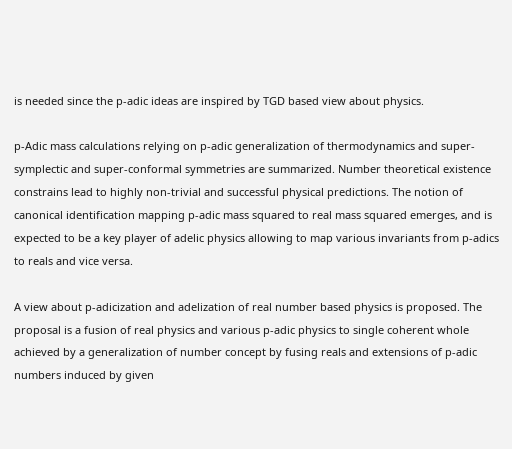is needed since the p-adic ideas are inspired by TGD based view about physics.

p-Adic mass calculations relying on p-adic generalization of thermodynamics and super-symplectic and super-conformal symmetries are summarized. Number theoretical existence constrains lead to highly non-trivial and successful physical predictions. The notion of canonical identification mapping p-adic mass squared to real mass squared emerges, and is expected to be a key player of adelic physics allowing to map various invariants from p-adics to reals and vice versa.

A view about p-adicization and adelization of real number based physics is proposed. The proposal is a fusion of real physics and various p-adic physics to single coherent whole achieved by a generalization of number concept by fusing reals and extensions of p-adic numbers induced by given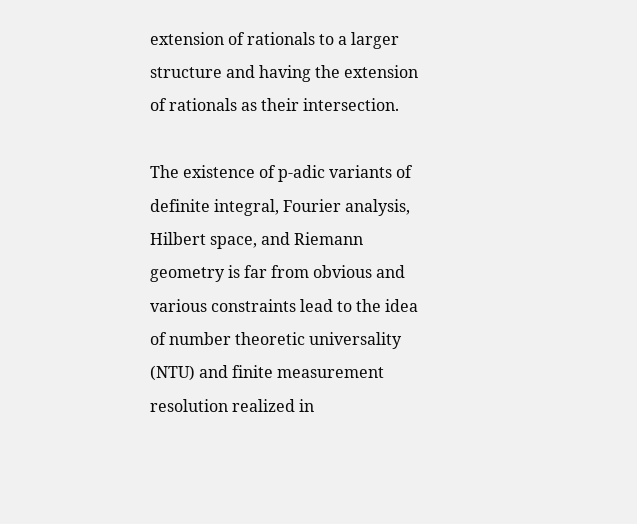extension of rationals to a larger structure and having the extension of rationals as their intersection.

The existence of p-adic variants of definite integral, Fourier analysis, Hilbert space, and Riemann geometry is far from obvious and various constraints lead to the idea of number theoretic universality (NTU) and finite measurement resolution realized in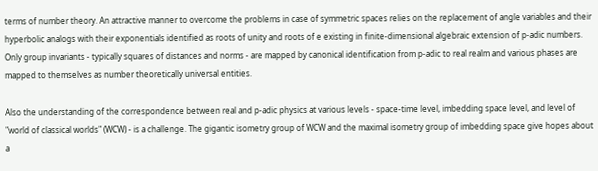terms of number theory. An attractive manner to overcome the problems in case of symmetric spaces relies on the replacement of angle variables and their hyperbolic analogs with their exponentials identified as roots of unity and roots of e existing in finite-dimensional algebraic extension of p-adic numbers. Only group invariants - typically squares of distances and norms - are mapped by canonical identification from p-adic to real realm and various phases are mapped to themselves as number theoretically universal entities.

Also the understanding of the correspondence between real and p-adic physics at various levels - space-time level, imbedding space level, and level of "world of classical worlds" (WCW) - is a challenge. The gigantic isometry group of WCW and the maximal isometry group of imbedding space give hopes about a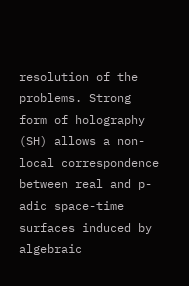resolution of the problems. Strong form of holography (SH) allows a non-local correspondence between real and p-adic space-time surfaces induced by algebraic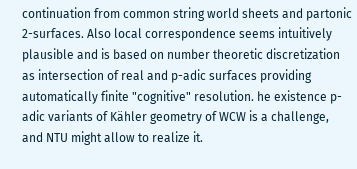continuation from common string world sheets and partonic 2-surfaces. Also local correspondence seems intuitively plausible and is based on number theoretic discretization as intersection of real and p-adic surfaces providing automatically finite "cognitive" resolution. he existence p-adic variants of Kähler geometry of WCW is a challenge, and NTU might allow to realize it.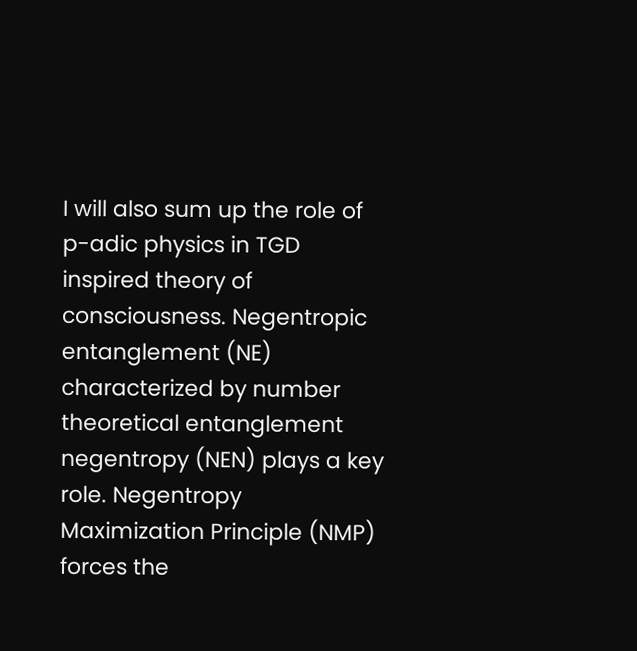I will also sum up the role of p-adic physics in TGD inspired theory of consciousness. Negentropic entanglement (NE) characterized by number theoretical entanglement negentropy (NEN) plays a key role. Negentropy Maximization Principle (NMP) forces the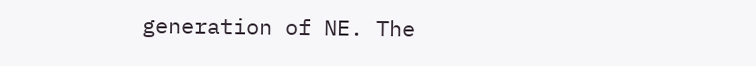generation of NE. The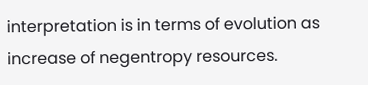interpretation is in terms of evolution as increase of negentropy resources.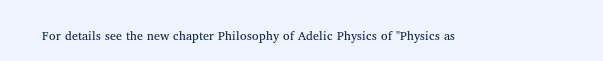For details see the new chapter Philosophy of Adelic Physics of "Physics as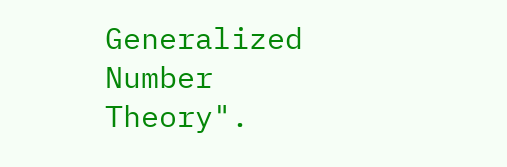Generalized Number Theory".